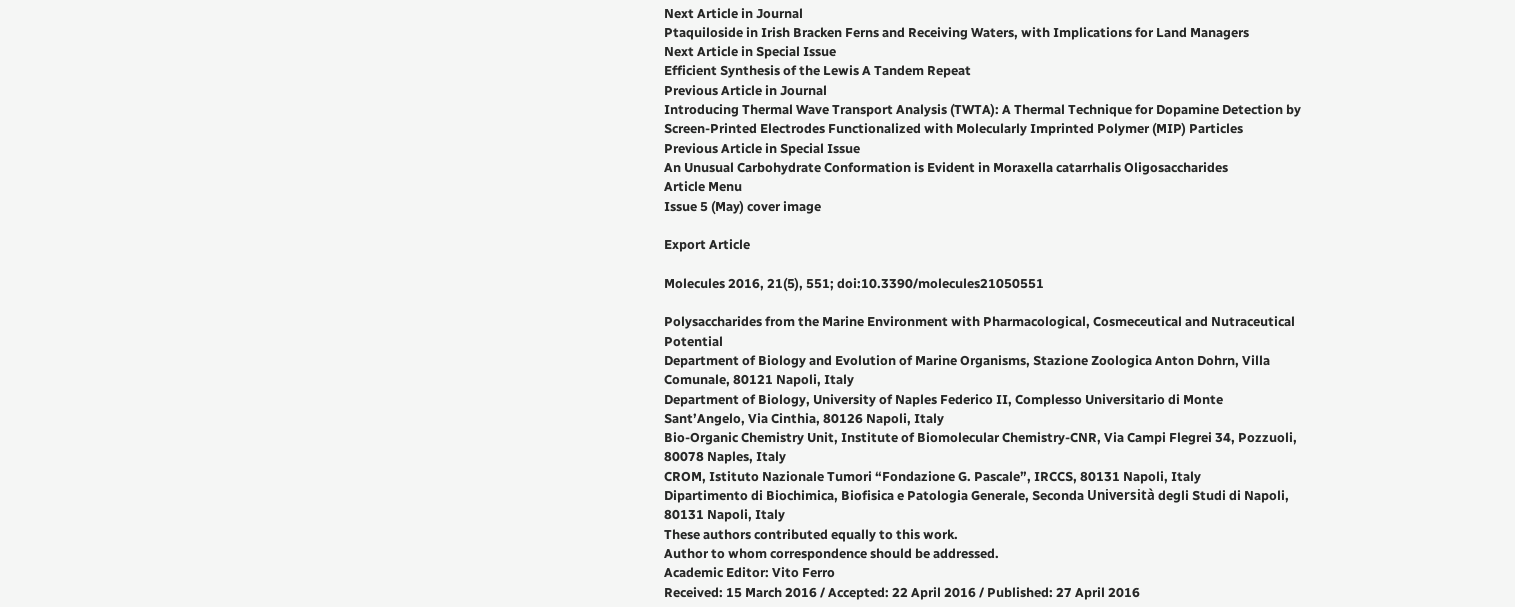Next Article in Journal
Ptaquiloside in Irish Bracken Ferns and Receiving Waters, with Implications for Land Managers
Next Article in Special Issue
Efficient Synthesis of the Lewis A Tandem Repeat
Previous Article in Journal
Introducing Thermal Wave Transport Analysis (TWTA): A Thermal Technique for Dopamine Detection by Screen-Printed Electrodes Functionalized with Molecularly Imprinted Polymer (MIP) Particles
Previous Article in Special Issue
An Unusual Carbohydrate Conformation is Evident in Moraxella catarrhalis Oligosaccharides
Article Menu
Issue 5 (May) cover image

Export Article

Molecules 2016, 21(5), 551; doi:10.3390/molecules21050551

Polysaccharides from the Marine Environment with Pharmacological, Cosmeceutical and Nutraceutical Potential
Department of Biology and Evolution of Marine Organisms, Stazione Zoologica Anton Dohrn, Villa Comunale, 80121 Napoli, Italy
Department of Biology, University of Naples Federico II, Complesso Universitario di Monte Sant’Angelo, Via Cinthia, 80126 Napoli, Italy
Bio-Organic Chemistry Unit, Institute of Biomolecular Chemistry-CNR, Via Campi Flegrei 34, Pozzuoli, 80078 Naples, Italy
CROM, Istituto Nazionale Tumori “Fondazione G. Pascale”, IRCCS, 80131 Napoli, Italy
Dipartimento di Biochimica, Biofisica e Patologia Generale, Seconda Università degli Studi di Napoli, 80131 Napoli, Italy
These authors contributed equally to this work.
Author to whom correspondence should be addressed.
Academic Editor: Vito Ferro
Received: 15 March 2016 / Accepted: 22 April 2016 / Published: 27 April 2016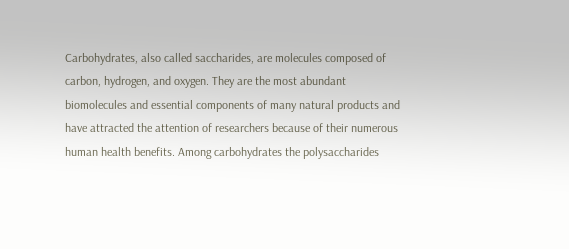Carbohydrates, also called saccharides, are molecules composed of carbon, hydrogen, and oxygen. They are the most abundant biomolecules and essential components of many natural products and have attracted the attention of researchers because of their numerous human health benefits. Among carbohydrates the polysaccharides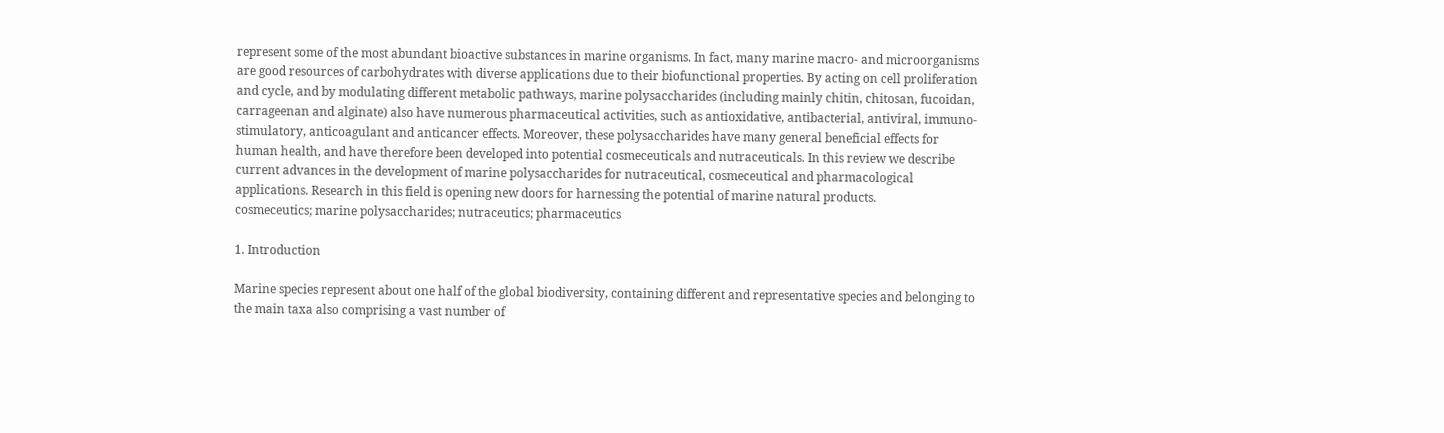represent some of the most abundant bioactive substances in marine organisms. In fact, many marine macro- and microorganisms are good resources of carbohydrates with diverse applications due to their biofunctional properties. By acting on cell proliferation and cycle, and by modulating different metabolic pathways, marine polysaccharides (including mainly chitin, chitosan, fucoidan, carrageenan and alginate) also have numerous pharmaceutical activities, such as antioxidative, antibacterial, antiviral, immuno-stimulatory, anticoagulant and anticancer effects. Moreover, these polysaccharides have many general beneficial effects for human health, and have therefore been developed into potential cosmeceuticals and nutraceuticals. In this review we describe current advances in the development of marine polysaccharides for nutraceutical, cosmeceutical and pharmacological applications. Research in this field is opening new doors for harnessing the potential of marine natural products.
cosmeceutics; marine polysaccharides; nutraceutics; pharmaceutics

1. Introduction

Marine species represent about one half of the global biodiversity, containing different and representative species and belonging to the main taxa also comprising a vast number of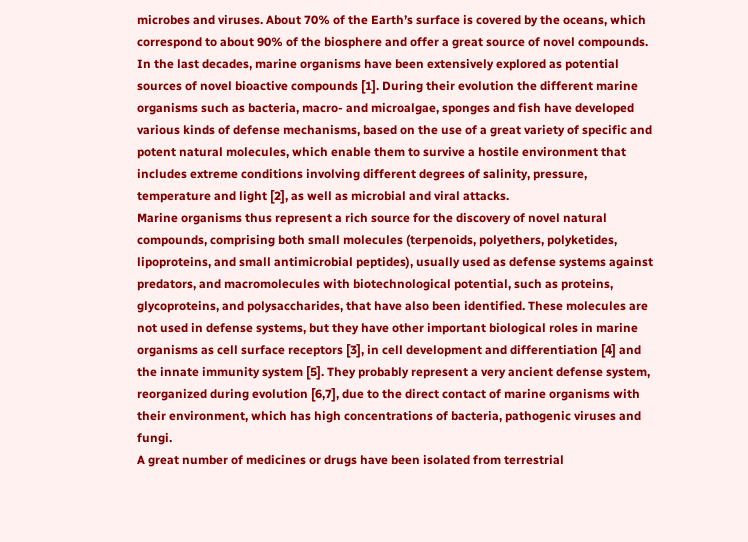microbes and viruses. About 70% of the Earth’s surface is covered by the oceans, which correspond to about 90% of the biosphere and offer a great source of novel compounds. In the last decades, marine organisms have been extensively explored as potential sources of novel bioactive compounds [1]. During their evolution the different marine organisms such as bacteria, macro- and microalgae, sponges and fish have developed various kinds of defense mechanisms, based on the use of a great variety of specific and potent natural molecules, which enable them to survive a hostile environment that includes extreme conditions involving different degrees of salinity, pressure, temperature and light [2], as well as microbial and viral attacks.
Marine organisms thus represent a rich source for the discovery of novel natural compounds, comprising both small molecules (terpenoids, polyethers, polyketides, lipoproteins, and small antimicrobial peptides), usually used as defense systems against predators, and macromolecules with biotechnological potential, such as proteins, glycoproteins, and polysaccharides, that have also been identified. These molecules are not used in defense systems, but they have other important biological roles in marine organisms as cell surface receptors [3], in cell development and differentiation [4] and the innate immunity system [5]. They probably represent a very ancient defense system, reorganized during evolution [6,7], due to the direct contact of marine organisms with their environment, which has high concentrations of bacteria, pathogenic viruses and fungi.
A great number of medicines or drugs have been isolated from terrestrial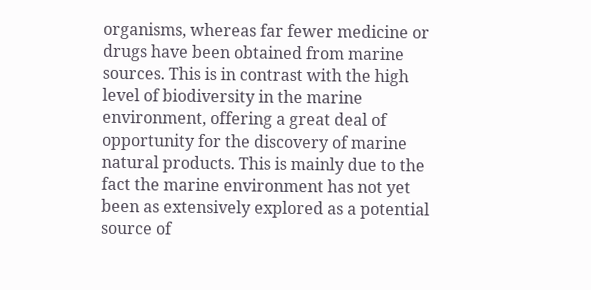organisms, whereas far fewer medicine or drugs have been obtained from marine sources. This is in contrast with the high level of biodiversity in the marine environment, offering a great deal of opportunity for the discovery of marine natural products. This is mainly due to the fact the marine environment has not yet been as extensively explored as a potential source of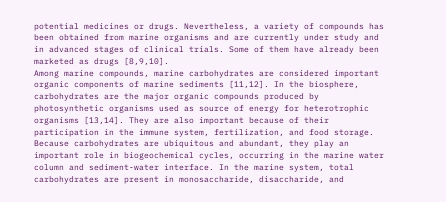potential medicines or drugs. Nevertheless, a variety of compounds has been obtained from marine organisms and are currently under study and in advanced stages of clinical trials. Some of them have already been marketed as drugs [8,9,10].
Among marine compounds, marine carbohydrates are considered important organic components of marine sediments [11,12]. In the biosphere, carbohydrates are the major organic compounds produced by photosynthetic organisms used as source of energy for heterotrophic organisms [13,14]. They are also important because of their participation in the immune system, fertilization, and food storage. Because carbohydrates are ubiquitous and abundant, they play an important role in biogeochemical cycles, occurring in the marine water column and sediment-water interface. In the marine system, total carbohydrates are present in monosaccharide, disaccharide, and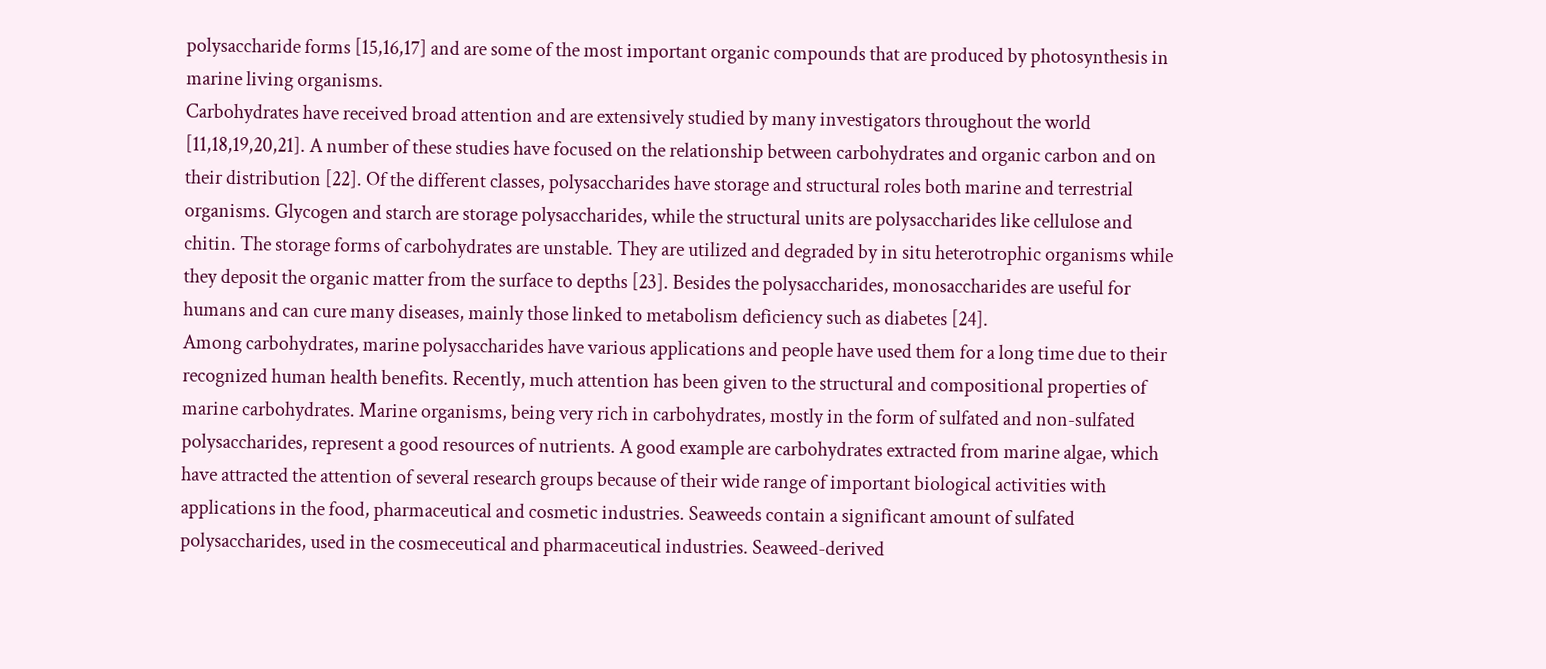polysaccharide forms [15,16,17] and are some of the most important organic compounds that are produced by photosynthesis in marine living organisms.
Carbohydrates have received broad attention and are extensively studied by many investigators throughout the world [11,18,19,20,21]. A number of these studies have focused on the relationship between carbohydrates and organic carbon and on their distribution [22]. Of the different classes, polysaccharides have storage and structural roles both marine and terrestrial organisms. Glycogen and starch are storage polysaccharides, while the structural units are polysaccharides like cellulose and chitin. The storage forms of carbohydrates are unstable. They are utilized and degraded by in situ heterotrophic organisms while they deposit the organic matter from the surface to depths [23]. Besides the polysaccharides, monosaccharides are useful for humans and can cure many diseases, mainly those linked to metabolism deficiency such as diabetes [24].
Among carbohydrates, marine polysaccharides have various applications and people have used them for a long time due to their recognized human health benefits. Recently, much attention has been given to the structural and compositional properties of marine carbohydrates. Marine organisms, being very rich in carbohydrates, mostly in the form of sulfated and non-sulfated polysaccharides, represent a good resources of nutrients. A good example are carbohydrates extracted from marine algae, which have attracted the attention of several research groups because of their wide range of important biological activities with applications in the food, pharmaceutical and cosmetic industries. Seaweeds contain a significant amount of sulfated polysaccharides, used in the cosmeceutical and pharmaceutical industries. Seaweed-derived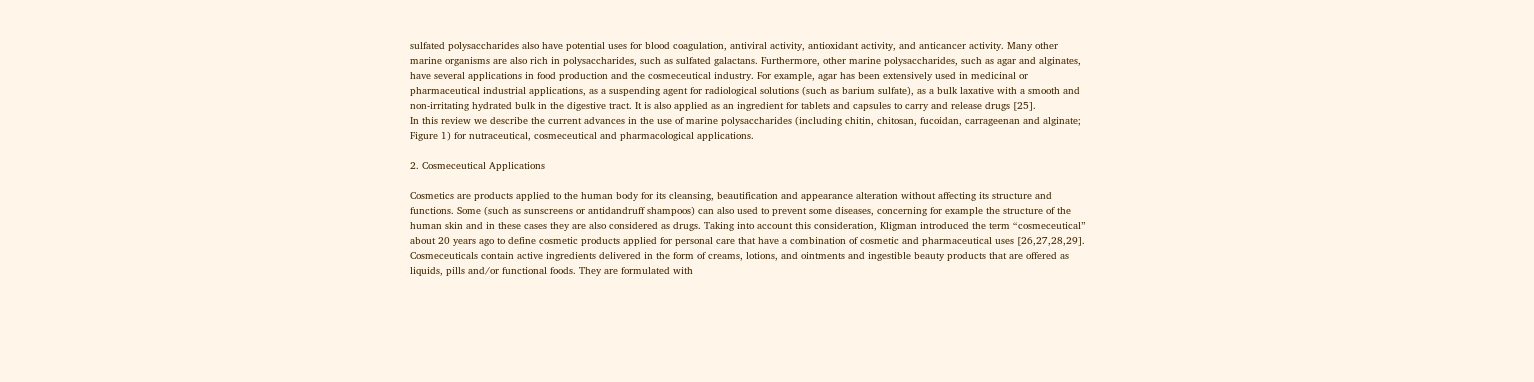sulfated polysaccharides also have potential uses for blood coagulation, antiviral activity, antioxidant activity, and anticancer activity. Many other marine organisms are also rich in polysaccharides, such as sulfated galactans. Furthermore, other marine polysaccharides, such as agar and alginates, have several applications in food production and the cosmeceutical industry. For example, agar has been extensively used in medicinal or pharmaceutical industrial applications, as a suspending agent for radiological solutions (such as barium sulfate), as a bulk laxative with a smooth and non-irritating hydrated bulk in the digestive tract. It is also applied as an ingredient for tablets and capsules to carry and release drugs [25].
In this review we describe the current advances in the use of marine polysaccharides (including chitin, chitosan, fucoidan, carrageenan and alginate; Figure 1) for nutraceutical, cosmeceutical and pharmacological applications.

2. Cosmeceutical Applications

Cosmetics are products applied to the human body for its cleansing, beautification and appearance alteration without affecting its structure and functions. Some (such as sunscreens or antidandruff shampoos) can also used to prevent some diseases, concerning for example the structure of the human skin and in these cases they are also considered as drugs. Taking into account this consideration, Kligman introduced the term “cosmeceutical” about 20 years ago to define cosmetic products applied for personal care that have a combination of cosmetic and pharmaceutical uses [26,27,28,29]. Cosmeceuticals contain active ingredients delivered in the form of creams, lotions, and ointments and ingestible beauty products that are offered as liquids, pills and/or functional foods. They are formulated with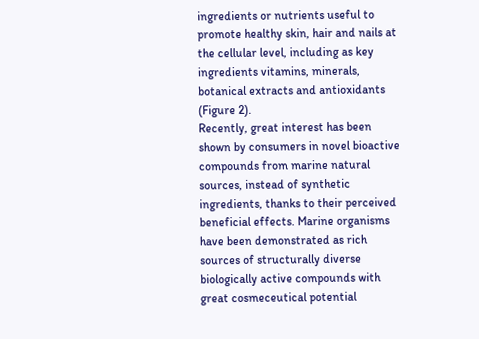ingredients or nutrients useful to promote healthy skin, hair and nails at the cellular level, including as key ingredients vitamins, minerals, botanical extracts and antioxidants (Figure 2).
Recently, great interest has been shown by consumers in novel bioactive compounds from marine natural sources, instead of synthetic ingredients, thanks to their perceived beneficial effects. Marine organisms have been demonstrated as rich sources of structurally diverse biologically active compounds with great cosmeceutical potential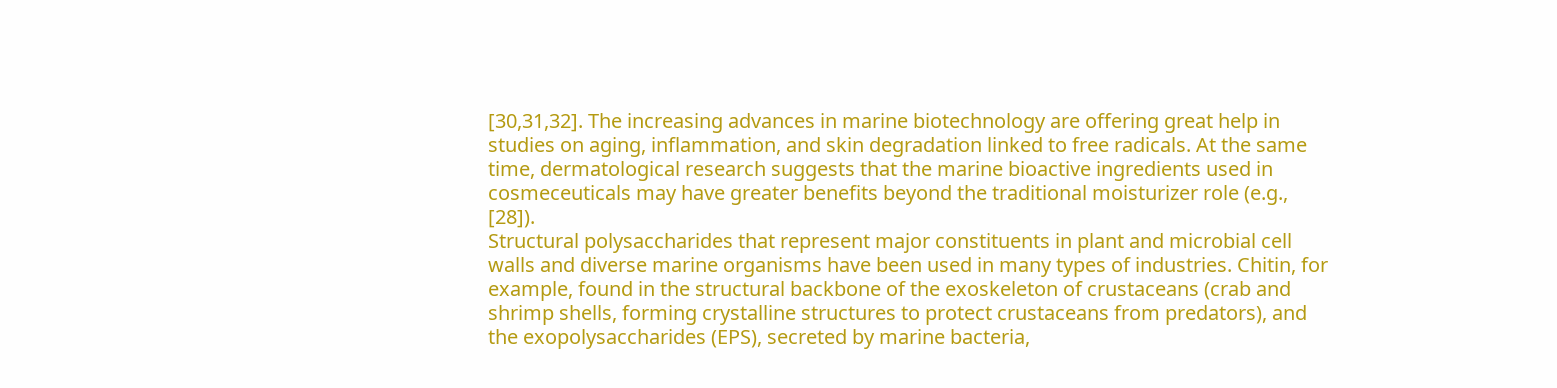[30,31,32]. The increasing advances in marine biotechnology are offering great help in studies on aging, inflammation, and skin degradation linked to free radicals. At the same time, dermatological research suggests that the marine bioactive ingredients used in cosmeceuticals may have greater benefits beyond the traditional moisturizer role (e.g., [28]).
Structural polysaccharides that represent major constituents in plant and microbial cell walls and diverse marine organisms have been used in many types of industries. Chitin, for example, found in the structural backbone of the exoskeleton of crustaceans (crab and shrimp shells, forming crystalline structures to protect crustaceans from predators), and the exopolysaccharides (EPS), secreted by marine bacteria,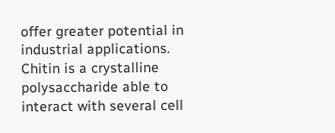offer greater potential in industrial applications. Chitin is a crystalline polysaccharide able to interact with several cell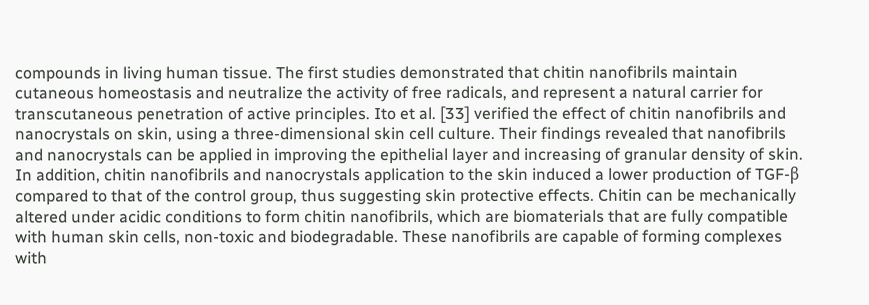compounds in living human tissue. The first studies demonstrated that chitin nanofibrils maintain cutaneous homeostasis and neutralize the activity of free radicals, and represent a natural carrier for transcutaneous penetration of active principles. Ito et al. [33] verified the effect of chitin nanofibrils and nanocrystals on skin, using a three-dimensional skin cell culture. Their findings revealed that nanofibrils and nanocrystals can be applied in improving the epithelial layer and increasing of granular density of skin. In addition, chitin nanofibrils and nanocrystals application to the skin induced a lower production of TGF-β compared to that of the control group, thus suggesting skin protective effects. Chitin can be mechanically altered under acidic conditions to form chitin nanofibrils, which are biomaterials that are fully compatible with human skin cells, non-toxic and biodegradable. These nanofibrils are capable of forming complexes with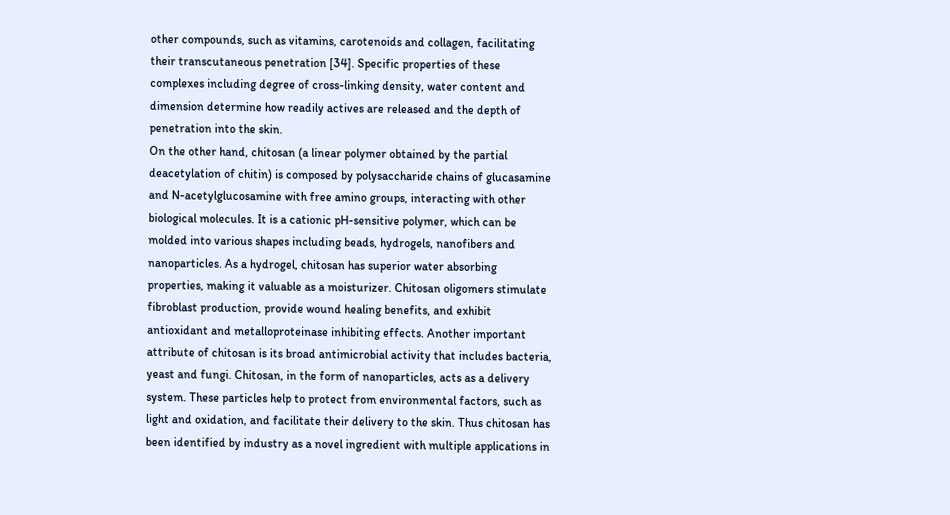other compounds, such as vitamins, carotenoids and collagen, facilitating their transcutaneous penetration [34]. Specific properties of these complexes including degree of cross-linking density, water content and dimension determine how readily actives are released and the depth of penetration into the skin.
On the other hand, chitosan (a linear polymer obtained by the partial deacetylation of chitin) is composed by polysaccharide chains of glucasamine and N-acetylglucosamine with free amino groups, interacting with other biological molecules. It is a cationic pH-sensitive polymer, which can be molded into various shapes including beads, hydrogels, nanofibers and nanoparticles. As a hydrogel, chitosan has superior water absorbing properties, making it valuable as a moisturizer. Chitosan oligomers stimulate fibroblast production, provide wound healing benefits, and exhibit antioxidant and metalloproteinase inhibiting effects. Another important attribute of chitosan is its broad antimicrobial activity that includes bacteria, yeast and fungi. Chitosan, in the form of nanoparticles, acts as a delivery system. These particles help to protect from environmental factors, such as light and oxidation, and facilitate their delivery to the skin. Thus chitosan has been identified by industry as a novel ingredient with multiple applications in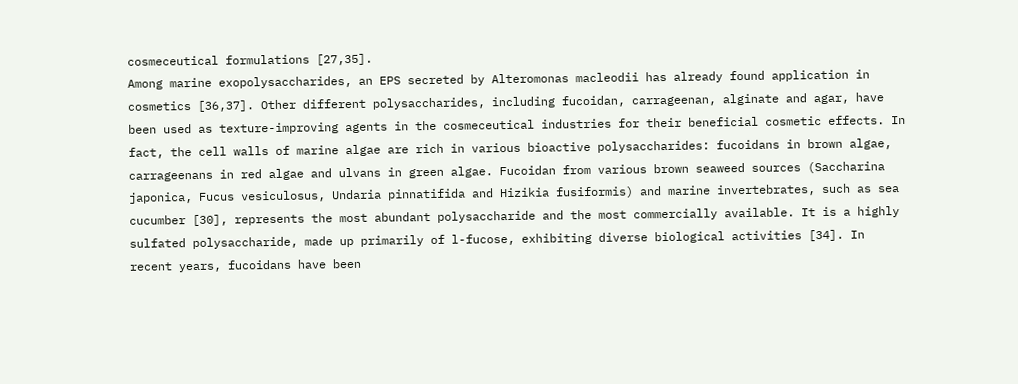cosmeceutical formulations [27,35].
Among marine exopolysaccharides, an EPS secreted by Alteromonas macleodii has already found application in cosmetics [36,37]. Other different polysaccharides, including fucoidan, carrageenan, alginate and agar, have been used as texture-improving agents in the cosmeceutical industries for their beneficial cosmetic effects. In fact, the cell walls of marine algae are rich in various bioactive polysaccharides: fucoidans in brown algae, carrageenans in red algae and ulvans in green algae. Fucoidan from various brown seaweed sources (Saccharina japonica, Fucus vesiculosus, Undaria pinnatifida and Hizikia fusiformis) and marine invertebrates, such as sea cucumber [30], represents the most abundant polysaccharide and the most commercially available. It is a highly sulfated polysaccharide, made up primarily of l-fucose, exhibiting diverse biological activities [34]. In recent years, fucoidans have been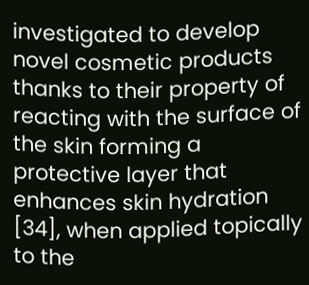investigated to develop novel cosmetic products thanks to their property of reacting with the surface of the skin forming a protective layer that enhances skin hydration [34], when applied topically to the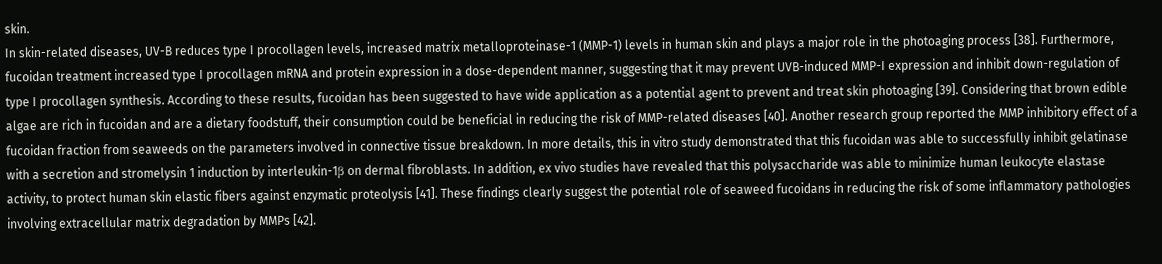skin.
In skin-related diseases, UV-B reduces type I procollagen levels, increased matrix metalloproteinase-1 (MMP-1) levels in human skin and plays a major role in the photoaging process [38]. Furthermore, fucoidan treatment increased type I procollagen mRNA and protein expression in a dose-dependent manner, suggesting that it may prevent UVB-induced MMP-I expression and inhibit down-regulation of type I procollagen synthesis. According to these results, fucoidan has been suggested to have wide application as a potential agent to prevent and treat skin photoaging [39]. Considering that brown edible algae are rich in fucoidan and are a dietary foodstuff, their consumption could be beneficial in reducing the risk of MMP-related diseases [40]. Another research group reported the MMP inhibitory effect of a fucoidan fraction from seaweeds on the parameters involved in connective tissue breakdown. In more details, this in vitro study demonstrated that this fucoidan was able to successfully inhibit gelatinase with a secretion and stromelysin 1 induction by interleukin-1β on dermal fibroblasts. In addition, ex vivo studies have revealed that this polysaccharide was able to minimize human leukocyte elastase activity, to protect human skin elastic fibers against enzymatic proteolysis [41]. These findings clearly suggest the potential role of seaweed fucoidans in reducing the risk of some inflammatory pathologies involving extracellular matrix degradation by MMPs [42].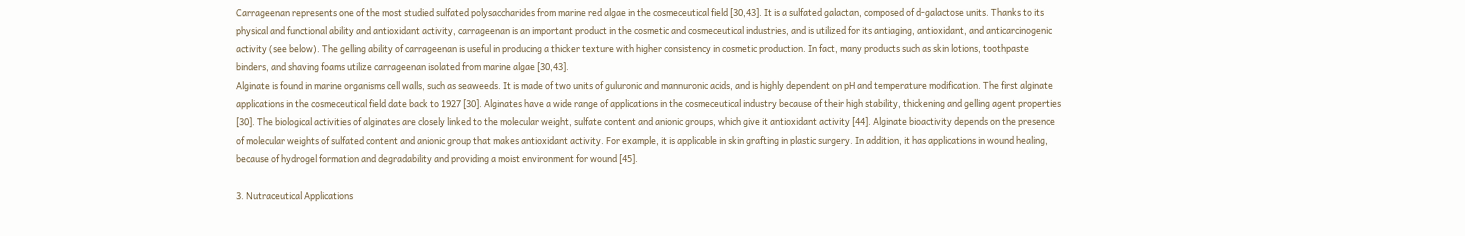Carrageenan represents one of the most studied sulfated polysaccharides from marine red algae in the cosmeceutical field [30,43]. It is a sulfated galactan, composed of d-galactose units. Thanks to its physical and functional ability and antioxidant activity, carrageenan is an important product in the cosmetic and cosmeceutical industries, and is utilized for its antiaging, antioxidant, and anticarcinogenic activity (see below). The gelling ability of carrageenan is useful in producing a thicker texture with higher consistency in cosmetic production. In fact, many products such as skin lotions, toothpaste binders, and shaving foams utilize carrageenan isolated from marine algae [30,43].
Alginate is found in marine organisms cell walls, such as seaweeds. It is made of two units of guluronic and mannuronic acids, and is highly dependent on pH and temperature modification. The first alginate applications in the cosmeceutical field date back to 1927 [30]. Alginates have a wide range of applications in the cosmeceutical industry because of their high stability, thickening and gelling agent properties [30]. The biological activities of alginates are closely linked to the molecular weight, sulfate content and anionic groups, which give it antioxidant activity [44]. Alginate bioactivity depends on the presence of molecular weights of sulfated content and anionic group that makes antioxidant activity. For example, it is applicable in skin grafting in plastic surgery. In addition, it has applications in wound healing, because of hydrogel formation and degradability and providing a moist environment for wound [45].

3. Nutraceutical Applications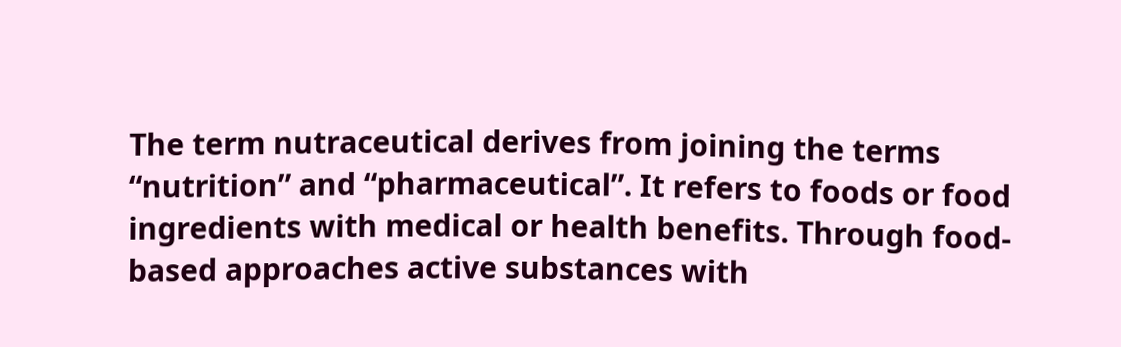The term nutraceutical derives from joining the terms “nutrition” and “pharmaceutical”. It refers to foods or food ingredients with medical or health benefits. Through food-based approaches active substances with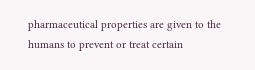pharmaceutical properties are given to the humans to prevent or treat certain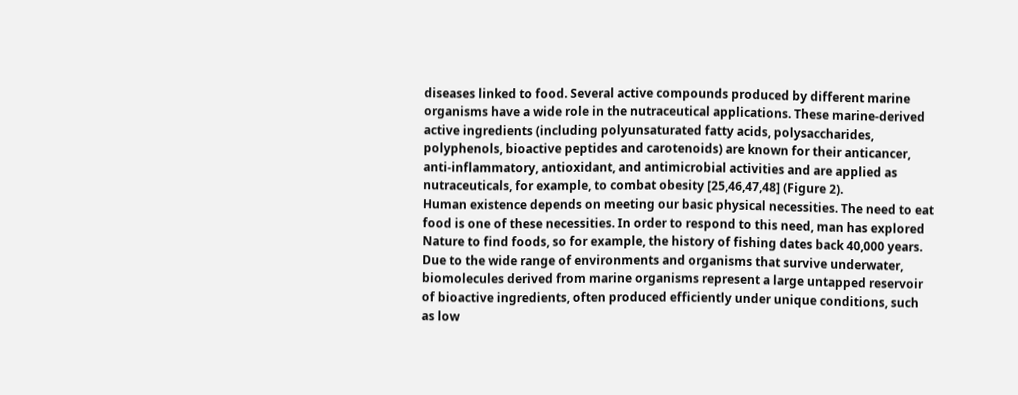diseases linked to food. Several active compounds produced by different marine organisms have a wide role in the nutraceutical applications. These marine-derived active ingredients (including polyunsaturated fatty acids, polysaccharides, polyphenols, bioactive peptides and carotenoids) are known for their anticancer, anti-inflammatory, antioxidant, and antimicrobial activities and are applied as nutraceuticals, for example, to combat obesity [25,46,47,48] (Figure 2).
Human existence depends on meeting our basic physical necessities. The need to eat food is one of these necessities. In order to respond to this need, man has explored Nature to find foods, so for example, the history of fishing dates back 40,000 years. Due to the wide range of environments and organisms that survive underwater, biomolecules derived from marine organisms represent a large untapped reservoir of bioactive ingredients, often produced efficiently under unique conditions, such as low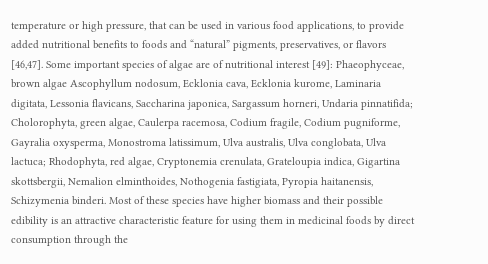temperature or high pressure, that can be used in various food applications, to provide added nutritional benefits to foods and “natural” pigments, preservatives, or flavors [46,47]. Some important species of algae are of nutritional interest [49]: Phaeophyceae, brown algae Ascophyllum nodosum, Ecklonia cava, Ecklonia kurome, Laminaria digitata, Lessonia flavicans, Saccharina japonica, Sargassum horneri, Undaria pinnatifida; Cholorophyta, green algae, Caulerpa racemosa, Codium fragile, Codium pugniforme, Gayralia oxysperma, Monostroma latissimum, Ulva australis, Ulva conglobata, Ulva lactuca; Rhodophyta, red algae, Cryptonemia crenulata, Grateloupia indica, Gigartina skottsbergii, Nemalion elminthoides, Nothogenia fastigiata, Pyropia haitanensis, Schizymenia binderi. Most of these species have higher biomass and their possible edibility is an attractive characteristic feature for using them in medicinal foods by direct consumption through the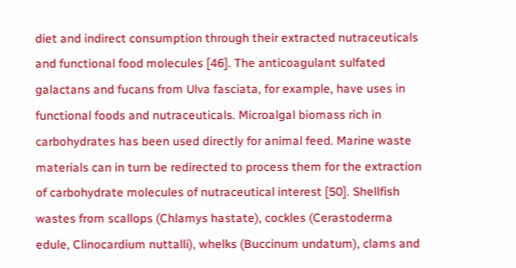diet and indirect consumption through their extracted nutraceuticals and functional food molecules [46]. The anticoagulant sulfated galactans and fucans from Ulva fasciata, for example, have uses in functional foods and nutraceuticals. Microalgal biomass rich in carbohydrates has been used directly for animal feed. Marine waste materials can in turn be redirected to process them for the extraction of carbohydrate molecules of nutraceutical interest [50]. Shellfish wastes from scallops (Chlamys hastate), cockles (Cerastoderma edule, Clinocardium nuttalli), whelks (Buccinum undatum), clams and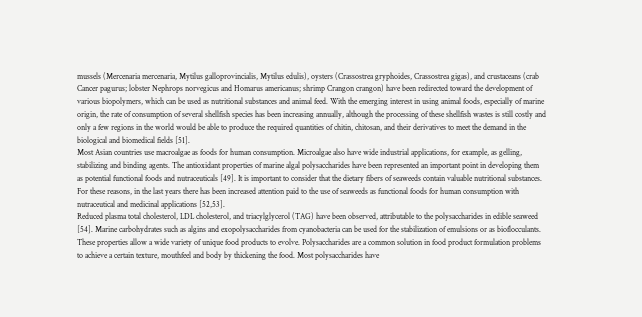mussels (Mercenaria mercenaria, Mytilus galloprovincialis, Mytilus edulis), oysters (Crassostrea gryphoides, Crassostrea gigas), and crustaceans (crab Cancer pagurus; lobster Nephrops norvegicus and Homarus americanus; shrimp Crangon crangon) have been redirected toward the development of various biopolymers, which can be used as nutritional substances and animal feed. With the emerging interest in using animal foods, especially of marine origin, the rate of consumption of several shellfish species has been increasing annually, although the processing of these shellfish wastes is still costly and only a few regions in the world would be able to produce the required quantities of chitin, chitosan, and their derivatives to meet the demand in the biological and biomedical fields [51].
Most Asian countries use macroalgae as foods for human consumption. Microalgae also have wide industrial applications, for example, as gelling, stabilizing and binding agents. The antioxidant properties of marine algal polysaccharides have been represented an important point in developing them as potential functional foods and nutraceuticals [49]. It is important to consider that the dietary fibers of seaweeds contain valuable nutritional substances. For these reasons, in the last years there has been increased attention paid to the use of seaweeds as functional foods for human consumption with nutraceutical and medicinal applications [52,53].
Reduced plasma total cholesterol, LDL cholesterol, and triacylglycerol (TAG) have been observed, attributable to the polysaccharides in edible seaweed [54]. Marine carbohydrates such as algins and exopolysaccharides from cyanobacteria can be used for the stabilization of emulsions or as bioflocculants. These properties allow a wide variety of unique food products to evolve. Polysaccharides are a common solution in food product formulation problems to achieve a certain texture, mouthfeel and body by thickening the food. Most polysaccharides have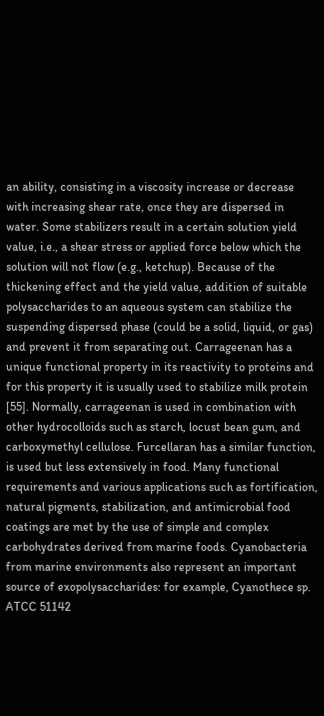an ability, consisting in a viscosity increase or decrease with increasing shear rate, once they are dispersed in water. Some stabilizers result in a certain solution yield value, i.e., a shear stress or applied force below which the solution will not flow (e.g., ketchup). Because of the thickening effect and the yield value, addition of suitable polysaccharides to an aqueous system can stabilize the suspending dispersed phase (could be a solid, liquid, or gas) and prevent it from separating out. Carrageenan has a unique functional property in its reactivity to proteins and for this property it is usually used to stabilize milk protein [55]. Normally, carrageenan is used in combination with other hydrocolloids such as starch, locust bean gum, and carboxymethyl cellulose. Furcellaran has a similar function, is used but less extensively in food. Many functional requirements and various applications such as fortification, natural pigments, stabilization, and antimicrobial food coatings are met by the use of simple and complex carbohydrates derived from marine foods. Cyanobacteria from marine environments also represent an important source of exopolysaccharides: for example, Cyanothece sp. ATCC 51142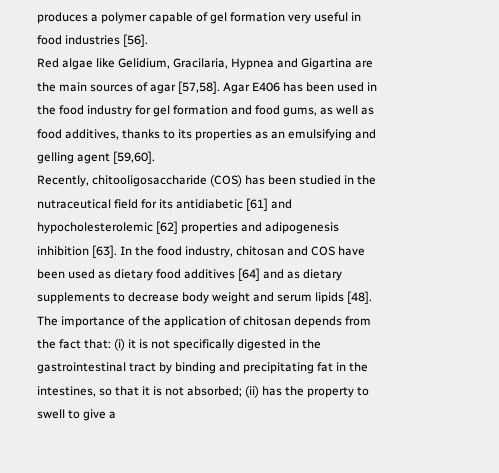produces a polymer capable of gel formation very useful in food industries [56].
Red algae like Gelidium, Gracilaria, Hypnea and Gigartina are the main sources of agar [57,58]. Agar E406 has been used in the food industry for gel formation and food gums, as well as food additives, thanks to its properties as an emulsifying and gelling agent [59,60].
Recently, chitooligosaccharide (COS) has been studied in the nutraceutical field for its antidiabetic [61] and hypocholesterolemic [62] properties and adipogenesis inhibition [63]. In the food industry, chitosan and COS have been used as dietary food additives [64] and as dietary supplements to decrease body weight and serum lipids [48]. The importance of the application of chitosan depends from the fact that: (i) it is not specifically digested in the gastrointestinal tract by binding and precipitating fat in the intestines, so that it is not absorbed; (ii) has the property to swell to give a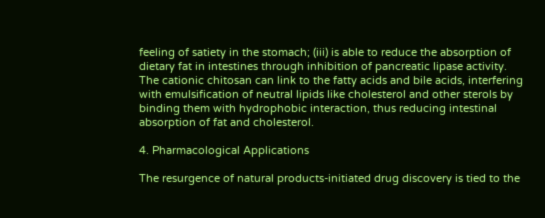feeling of satiety in the stomach; (iii) is able to reduce the absorption of dietary fat in intestines through inhibition of pancreatic lipase activity. The cationic chitosan can link to the fatty acids and bile acids, interfering with emulsification of neutral lipids like cholesterol and other sterols by binding them with hydrophobic interaction, thus reducing intestinal absorption of fat and cholesterol.

4. Pharmacological Applications

The resurgence of natural products-initiated drug discovery is tied to the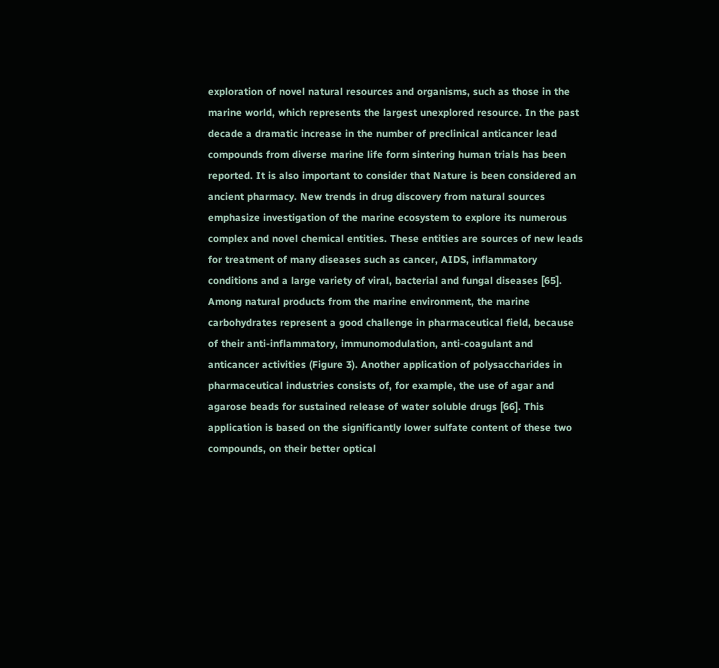exploration of novel natural resources and organisms, such as those in the marine world, which represents the largest unexplored resource. In the past decade a dramatic increase in the number of preclinical anticancer lead compounds from diverse marine life form sintering human trials has been reported. It is also important to consider that Nature is been considered an ancient pharmacy. New trends in drug discovery from natural sources emphasize investigation of the marine ecosystem to explore its numerous complex and novel chemical entities. These entities are sources of new leads for treatment of many diseases such as cancer, AIDS, inflammatory conditions and a large variety of viral, bacterial and fungal diseases [65]. Among natural products from the marine environment, the marine carbohydrates represent a good challenge in pharmaceutical field, because of their anti-inflammatory, immunomodulation, anti-coagulant and anticancer activities (Figure 3). Another application of polysaccharides in pharmaceutical industries consists of, for example, the use of agar and agarose beads for sustained release of water soluble drugs [66]. This application is based on the significantly lower sulfate content of these two compounds, on their better optical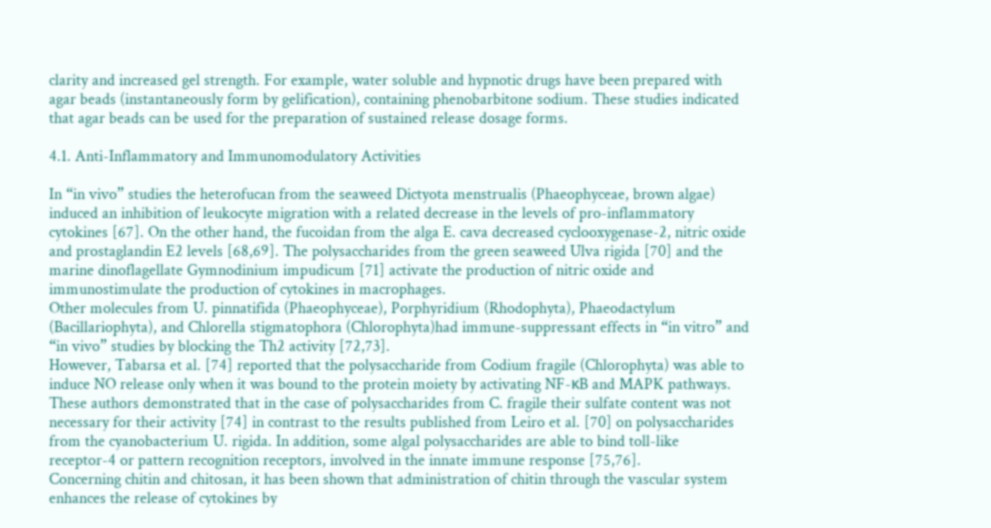clarity and increased gel strength. For example, water soluble and hypnotic drugs have been prepared with agar beads (instantaneously form by gelification), containing phenobarbitone sodium. These studies indicated that agar beads can be used for the preparation of sustained release dosage forms.

4.1. Anti-Inflammatory and Immunomodulatory Activities

In “in vivo” studies the heterofucan from the seaweed Dictyota menstrualis (Phaeophyceae, brown algae) induced an inhibition of leukocyte migration with a related decrease in the levels of pro-inflammatory cytokines [67]. On the other hand, the fucoidan from the alga E. cava decreased cyclooxygenase-2, nitric oxide and prostaglandin E2 levels [68,69]. The polysaccharides from the green seaweed Ulva rigida [70] and the marine dinoflagellate Gymnodinium impudicum [71] activate the production of nitric oxide and immunostimulate the production of cytokines in macrophages.
Other molecules from U. pinnatifida (Phaeophyceae), Porphyridium (Rhodophyta), Phaeodactylum (Bacillariophyta), and Chlorella stigmatophora (Chlorophyta)had immune-suppressant effects in “in vitro” and “in vivo” studies by blocking the Th2 activity [72,73].
However, Tabarsa et al. [74] reported that the polysaccharide from Codium fragile (Chlorophyta) was able to induce NO release only when it was bound to the protein moiety by activating NF-κB and MAPK pathways. These authors demonstrated that in the case of polysaccharides from C. fragile their sulfate content was not necessary for their activity [74] in contrast to the results published from Leiro et al. [70] on polysaccharides from the cyanobacterium U. rigida. In addition, some algal polysaccharides are able to bind toll-like receptor-4 or pattern recognition receptors, involved in the innate immune response [75,76].
Concerning chitin and chitosan, it has been shown that administration of chitin through the vascular system enhances the release of cytokines by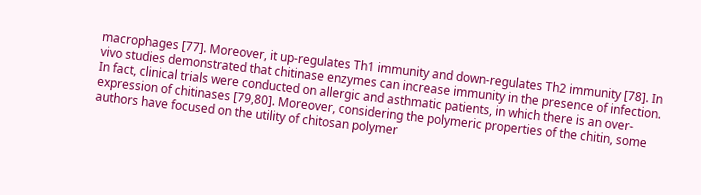macrophages [77]. Moreover, it up-regulates Th1 immunity and down-regulates Th2 immunity [78]. In vivo studies demonstrated that chitinase enzymes can increase immunity in the presence of infection. In fact, clinical trials were conducted on allergic and asthmatic patients, in which there is an over-expression of chitinases [79,80]. Moreover, considering the polymeric properties of the chitin, some authors have focused on the utility of chitosan polymer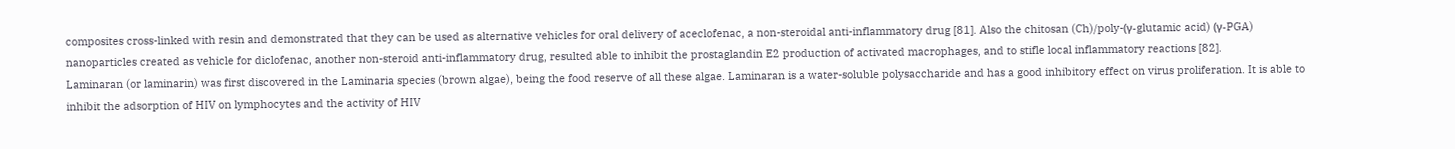composites cross-linked with resin and demonstrated that they can be used as alternative vehicles for oral delivery of aceclofenac, a non-steroidal anti-inflammatory drug [81]. Also the chitosan (Ch)/poly-(γ-glutamic acid) (γ-PGA) nanoparticles created as vehicle for diclofenac, another non-steroid anti-inflammatory drug, resulted able to inhibit the prostaglandin E2 production of activated macrophages, and to stifle local inflammatory reactions [82].
Laminaran (or laminarin) was first discovered in the Laminaria species (brown algae), being the food reserve of all these algae. Laminaran is a water-soluble polysaccharide and has a good inhibitory effect on virus proliferation. It is able to inhibit the adsorption of HIV on lymphocytes and the activity of HIV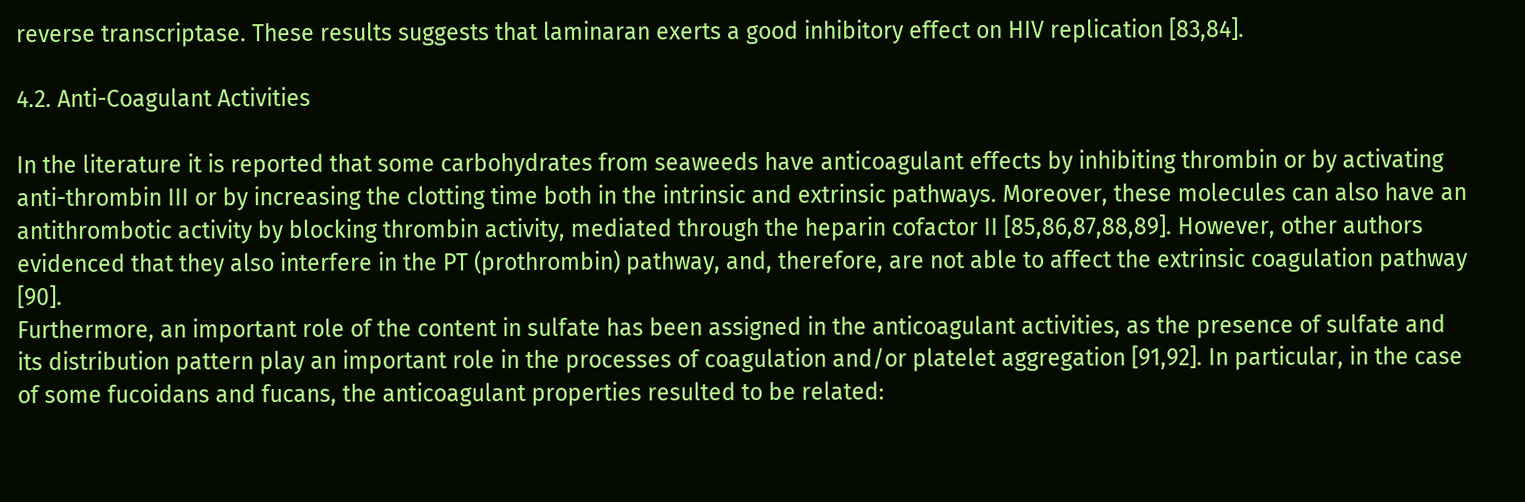reverse transcriptase. These results suggests that laminaran exerts a good inhibitory effect on HIV replication [83,84].

4.2. Anti-Coagulant Activities

In the literature it is reported that some carbohydrates from seaweeds have anticoagulant effects by inhibiting thrombin or by activating anti-thrombin III or by increasing the clotting time both in the intrinsic and extrinsic pathways. Moreover, these molecules can also have an antithrombotic activity by blocking thrombin activity, mediated through the heparin cofactor II [85,86,87,88,89]. However, other authors evidenced that they also interfere in the PT (prothrombin) pathway, and, therefore, are not able to affect the extrinsic coagulation pathway [90].
Furthermore, an important role of the content in sulfate has been assigned in the anticoagulant activities, as the presence of sulfate and its distribution pattern play an important role in the processes of coagulation and/or platelet aggregation [91,92]. In particular, in the case of some fucoidans and fucans, the anticoagulant properties resulted to be related: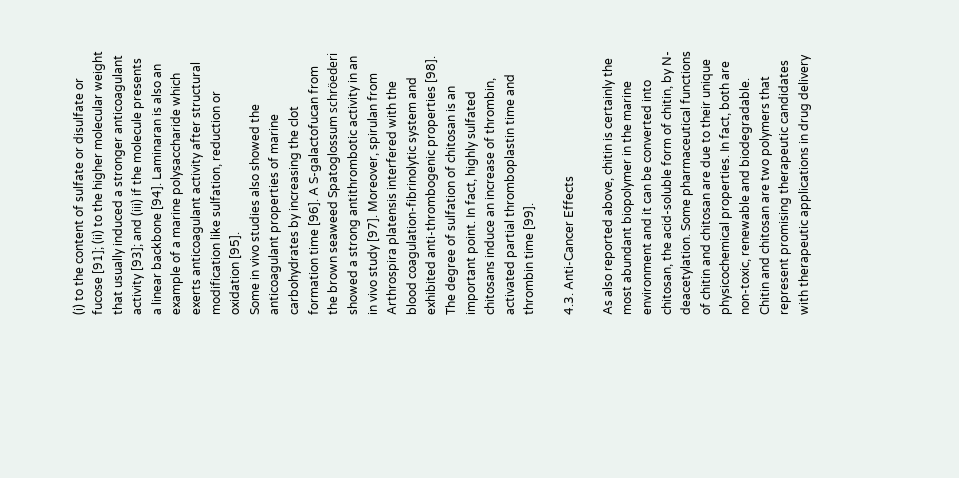(i) to the content of sulfate or disulfate or fucose [91]; (ii) to the higher molecular weight that usually induced a stronger anticoagulant activity [93]; and (iii) if the molecule presents a linear backbone [94]. Laminaran is also an example of a marine polysaccharide which exerts anticoagulant activity after structural modification like sulfation, reduction or oxidation [95].
Some in vivo studies also showed the anticoagulant properties of marine carbohydrates by increasing the clot formation time [96]. A S-galactofucan from the brown seaweed Spatoglossum schröederi showed a strong antithrombotic activity in an in vivo study [97]. Moreover, spirulan from Arthrospira platensis interfered with the blood coagulation-fibrinolytic system and exhibited anti-thrombogenic properties [98].
The degree of sulfation of chitosan is an important point. In fact, highly sulfated chitosans induce an increase of thrombin, activated partial thromboplastin time and thrombin time [99].

4.3. Anti-Cancer Effects

As also reported above, chitin is certainly the most abundant biopolymer in the marine environment and it can be converted into chitosan, the acid-soluble form of chitin, by N-deacetylation. Some pharmaceutical functions of chitin and chitosan are due to their unique physicochemical properties. In fact, both are non-toxic, renewable and biodegradable. Chitin and chitosan are two polymers that represent promising therapeutic candidates with therapeutic applications in drug delivery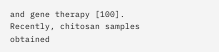and gene therapy [100]. Recently, chitosan samples obtained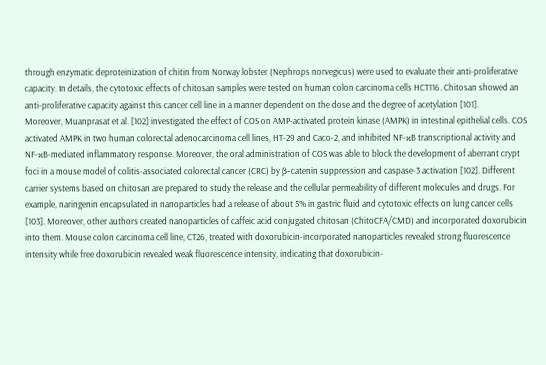through enzymatic deproteinization of chitin from Norway lobster (Nephrops norvegicus) were used to evaluate their anti-proliferative capacity. In details, the cytotoxic effects of chitosan samples were tested on human colon carcinoma cells HCT116. Chitosan showed an anti-proliferative capacity against this cancer cell line in a manner dependent on the dose and the degree of acetylation [101].
Moreover, Muanprasat et al. [102] investigated the effect of COS on AMP-activated protein kinase (AMPK) in intestinal epithelial cells. COS activated AMPK in two human colorectal adenocarcinoma cell lines, HT-29 and Caco-2, and inhibited NF-κB transcriptional activity and NF-κB-mediated inflammatory response. Moreover, the oral administration of COS was able to block the development of aberrant crypt foci in a mouse model of colitis-associated colorectal cancer (CRC) by β-catenin suppression and caspase-3 activation [102]. Different carrier systems based on chitosan are prepared to study the release and the cellular permeability of different molecules and drugs. For example, naringenin encapsulated in nanoparticles had a release of about 5% in gastric fluid and cytotoxic effects on lung cancer cells [103]. Moreover, other authors created nanoparticles of caffeic acid conjugated chitosan (ChitoCFA/CMD) and incorporated doxorubicin into them. Mouse colon carcinoma cell line, CT26, treated with doxorubicin-incorporated nanoparticles revealed strong fluorescence intensity while free doxorubicin revealed weak fluorescence intensity, indicating that doxorubicin-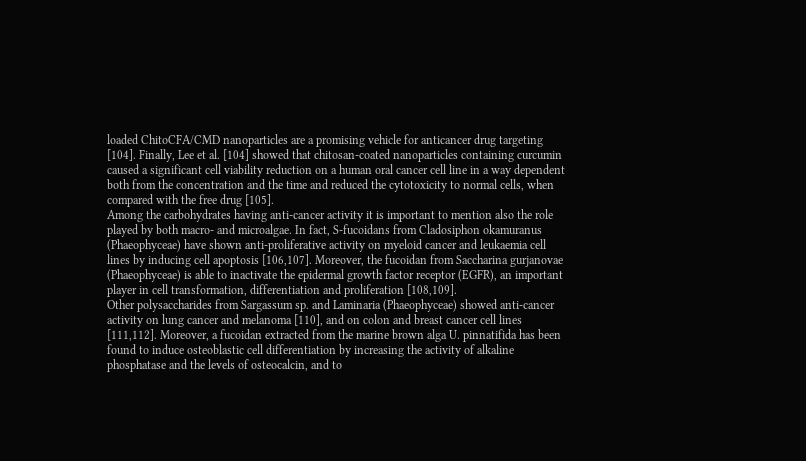loaded ChitoCFA/CMD nanoparticles are a promising vehicle for anticancer drug targeting [104]. Finally, Lee et al. [104] showed that chitosan-coated nanoparticles containing curcumin caused a significant cell viability reduction on a human oral cancer cell line in a way dependent both from the concentration and the time and reduced the cytotoxicity to normal cells, when compared with the free drug [105].
Among the carbohydrates having anti-cancer activity it is important to mention also the role played by both macro- and microalgae. In fact, S-fucoidans from Cladosiphon okamuranus (Phaeophyceae) have shown anti-proliferative activity on myeloid cancer and leukaemia cell lines by inducing cell apoptosis [106,107]. Moreover, the fucoidan from Saccharina gurjanovae (Phaeophyceae) is able to inactivate the epidermal growth factor receptor (EGFR), an important player in cell transformation, differentiation and proliferation [108,109].
Other polysaccharides from Sargassum sp. and Laminaria (Phaeophyceae) showed anti-cancer activity on lung cancer and melanoma [110], and on colon and breast cancer cell lines [111,112]. Moreover, a fucoidan extracted from the marine brown alga U. pinnatifida has been found to induce osteoblastic cell differentiation by increasing the activity of alkaline phosphatase and the levels of osteocalcin, and to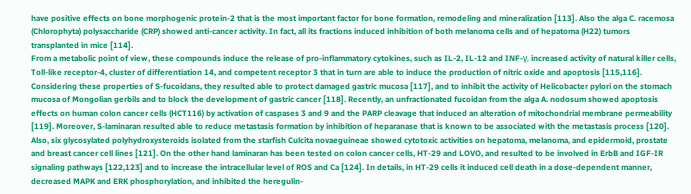have positive effects on bone morphogenic protein-2 that is the most important factor for bone formation, remodeling and mineralization [113]. Also the alga C. racemosa (Chlorophyta) polysaccharide (CRP) showed anti-cancer activity. In fact, all its fractions induced inhibition of both melanoma cells and of hepatoma (H22) tumors transplanted in mice [114].
From a metabolic point of view, these compounds induce the release of pro-inflammatory cytokines, such as IL-2, IL-12 and INF-γ, increased activity of natural killer cells, Toll-like receptor-4, cluster of differentiation 14, and competent receptor 3 that in turn are able to induce the production of nitric oxide and apoptosis [115,116]. Considering these properties of S-fucoidans, they resulted able to protect damaged gastric mucosa [117], and to inhibit the activity of Helicobacter pylori on the stomach mucosa of Mongolian gerbils and to block the development of gastric cancer [118]. Recently, an unfractionated fucoidan from the alga A. nodosum showed apoptosis effects on human colon cancer cells (HCT116) by activation of caspases 3 and 9 and the PARP cleavage that induced an alteration of mitochondrial membrane permeability [119]. Moreover, S-laminaran resulted able to reduce metastasis formation by inhibition of heparanase that is known to be associated with the metastasis process [120]. Also, six glycosylated polyhydroxysteroids isolated from the starfish Culcita novaeguineae showed cytotoxic activities on hepatoma, melanoma, and epidermoid, prostate and breast cancer cell lines [121]. On the other hand laminaran has been tested on colon cancer cells, HT-29 and LOVO, and resulted to be involved in ErbB and IGF-IR signaling pathways [122,123] and to increase the intracellular level of ROS and Ca [124]. In details, in HT-29 cells it induced cell death in a dose-dependent manner, decreased MAPK and ERK phosphorylation, and inhibited the heregulin-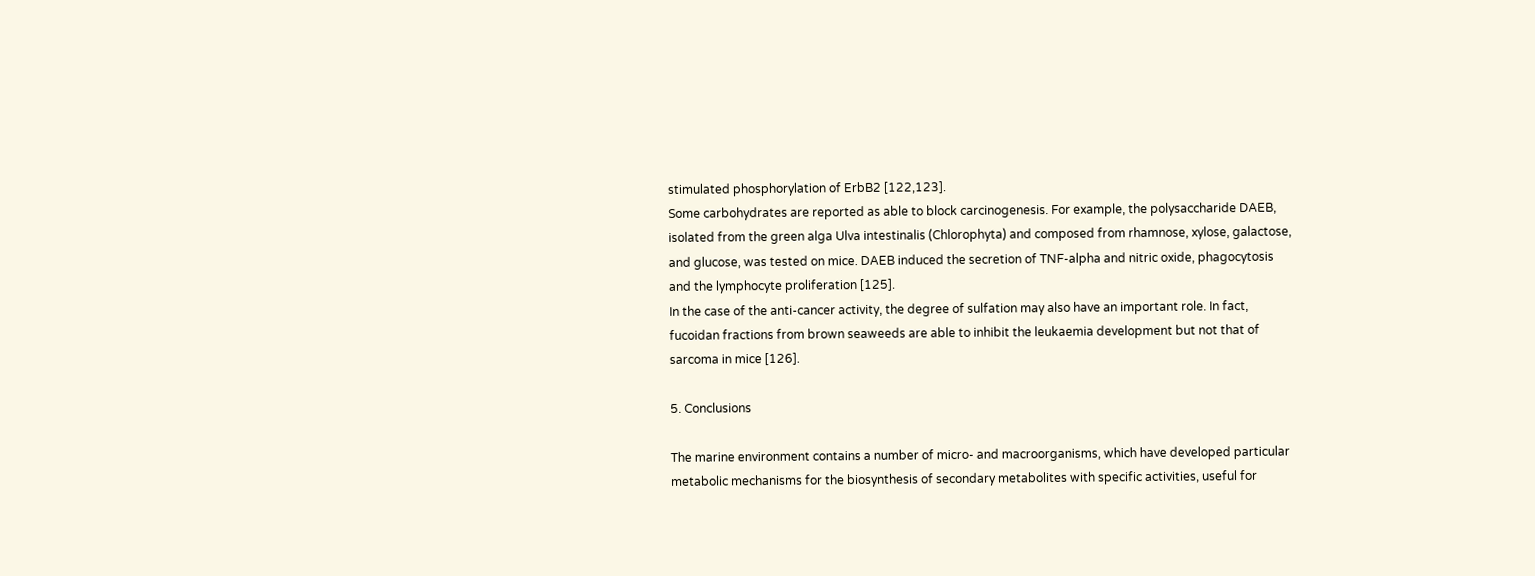stimulated phosphorylation of ErbB2 [122,123].
Some carbohydrates are reported as able to block carcinogenesis. For example, the polysaccharide DAEB, isolated from the green alga Ulva intestinalis (Chlorophyta) and composed from rhamnose, xylose, galactose, and glucose, was tested on mice. DAEB induced the secretion of TNF-alpha and nitric oxide, phagocytosis and the lymphocyte proliferation [125].
In the case of the anti-cancer activity, the degree of sulfation may also have an important role. In fact, fucoidan fractions from brown seaweeds are able to inhibit the leukaemia development but not that of sarcoma in mice [126].

5. Conclusions

The marine environment contains a number of micro- and macroorganisms, which have developed particular metabolic mechanisms for the biosynthesis of secondary metabolites with specific activities, useful for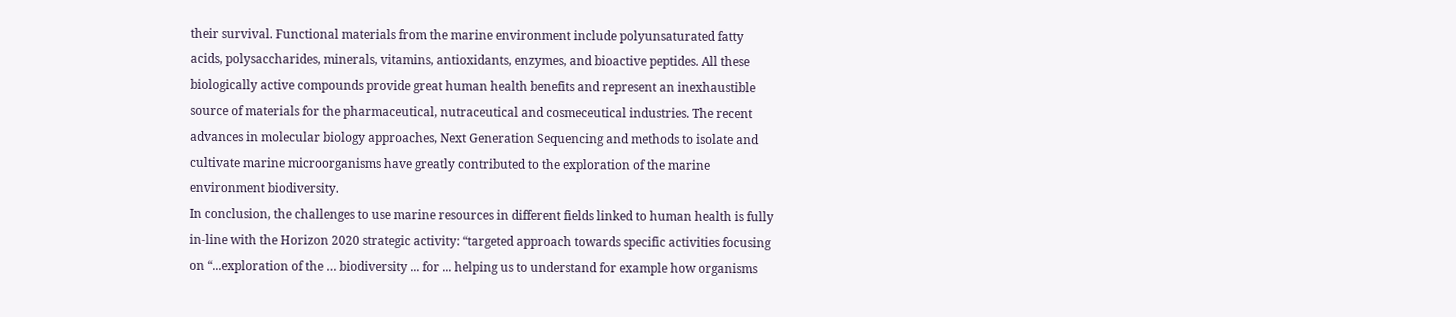their survival. Functional materials from the marine environment include polyunsaturated fatty acids, polysaccharides, minerals, vitamins, antioxidants, enzymes, and bioactive peptides. All these biologically active compounds provide great human health benefits and represent an inexhaustible source of materials for the pharmaceutical, nutraceutical and cosmeceutical industries. The recent advances in molecular biology approaches, Next Generation Sequencing and methods to isolate and cultivate marine microorganisms have greatly contributed to the exploration of the marine environment biodiversity.
In conclusion, the challenges to use marine resources in different fields linked to human health is fully in-line with the Horizon 2020 strategic activity: “targeted approach towards specific activities focusing on “...exploration of the … biodiversity ... for ... helping us to understand for example how organisms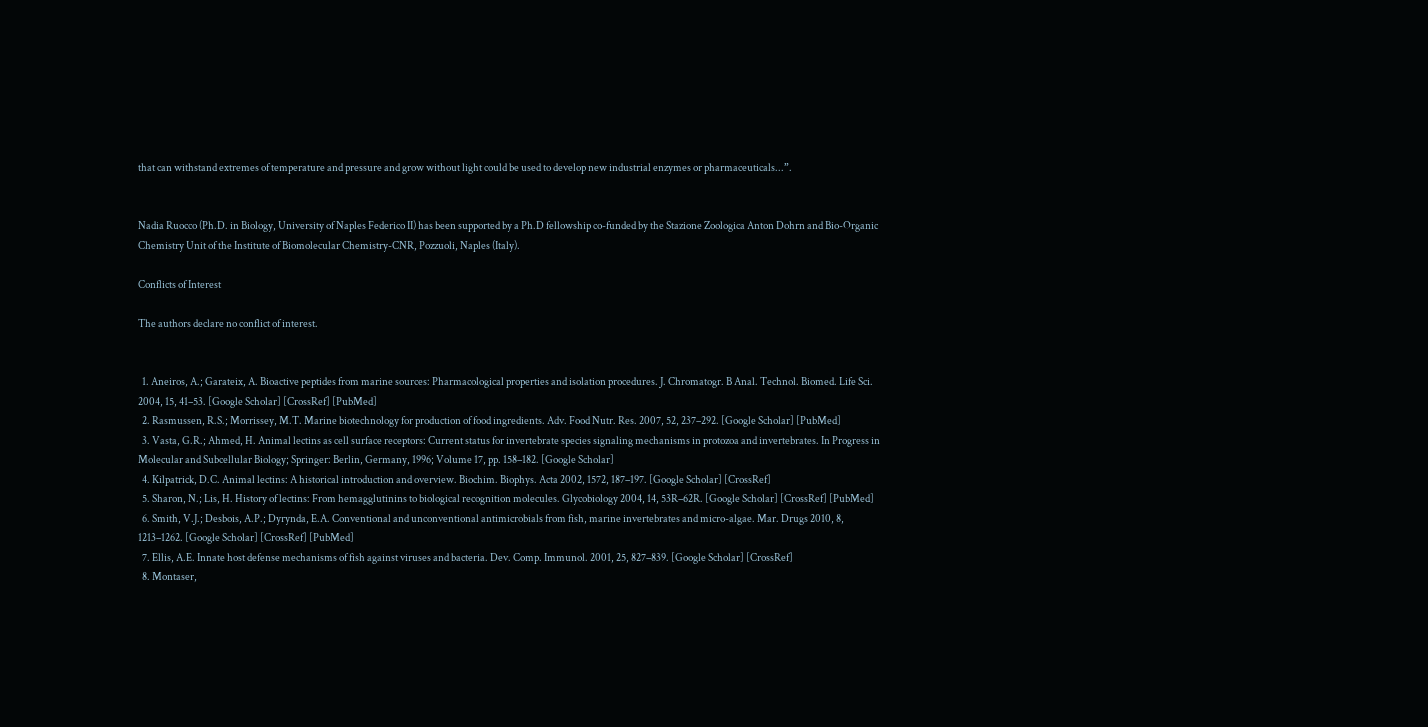that can withstand extremes of temperature and pressure and grow without light could be used to develop new industrial enzymes or pharmaceuticals...”.


Nadia Ruocco (Ph.D. in Biology, University of Naples Federico II) has been supported by a Ph.D fellowship co-funded by the Stazione Zoologica Anton Dohrn and Bio-Organic Chemistry Unit of the Institute of Biomolecular Chemistry-CNR, Pozzuoli, Naples (Italy).

Conflicts of Interest

The authors declare no conflict of interest.


  1. Aneiros, A.; Garateix, A. Bioactive peptides from marine sources: Pharmacological properties and isolation procedures. J. Chromatogr. B Anal. Technol. Biomed. Life Sci. 2004, 15, 41–53. [Google Scholar] [CrossRef] [PubMed]
  2. Rasmussen, R.S.; Morrissey, M.T. Marine biotechnology for production of food ingredients. Adv. Food Nutr. Res. 2007, 52, 237–292. [Google Scholar] [PubMed]
  3. Vasta, G.R.; Ahmed, H. Animal lectins as cell surface receptors: Current status for invertebrate species signaling mechanisms in protozoa and invertebrates. In Progress in Molecular and Subcellular Biology; Springer: Berlin, Germany, 1996; Volume 17, pp. 158–182. [Google Scholar]
  4. Kilpatrick, D.C. Animal lectins: A historical introduction and overview. Biochim. Biophys. Acta 2002, 1572, 187–197. [Google Scholar] [CrossRef]
  5. Sharon, N.; Lis, H. History of lectins: From hemagglutinins to biological recognition molecules. Glycobiology 2004, 14, 53R–62R. [Google Scholar] [CrossRef] [PubMed]
  6. Smith, V.J.; Desbois, A.P.; Dyrynda, E.A. Conventional and unconventional antimicrobials from fish, marine invertebrates and micro-algae. Mar. Drugs 2010, 8, 1213–1262. [Google Scholar] [CrossRef] [PubMed]
  7. Ellis, A.E. Innate host defense mechanisms of fish against viruses and bacteria. Dev. Comp. Immunol. 2001, 25, 827–839. [Google Scholar] [CrossRef]
  8. Montaser,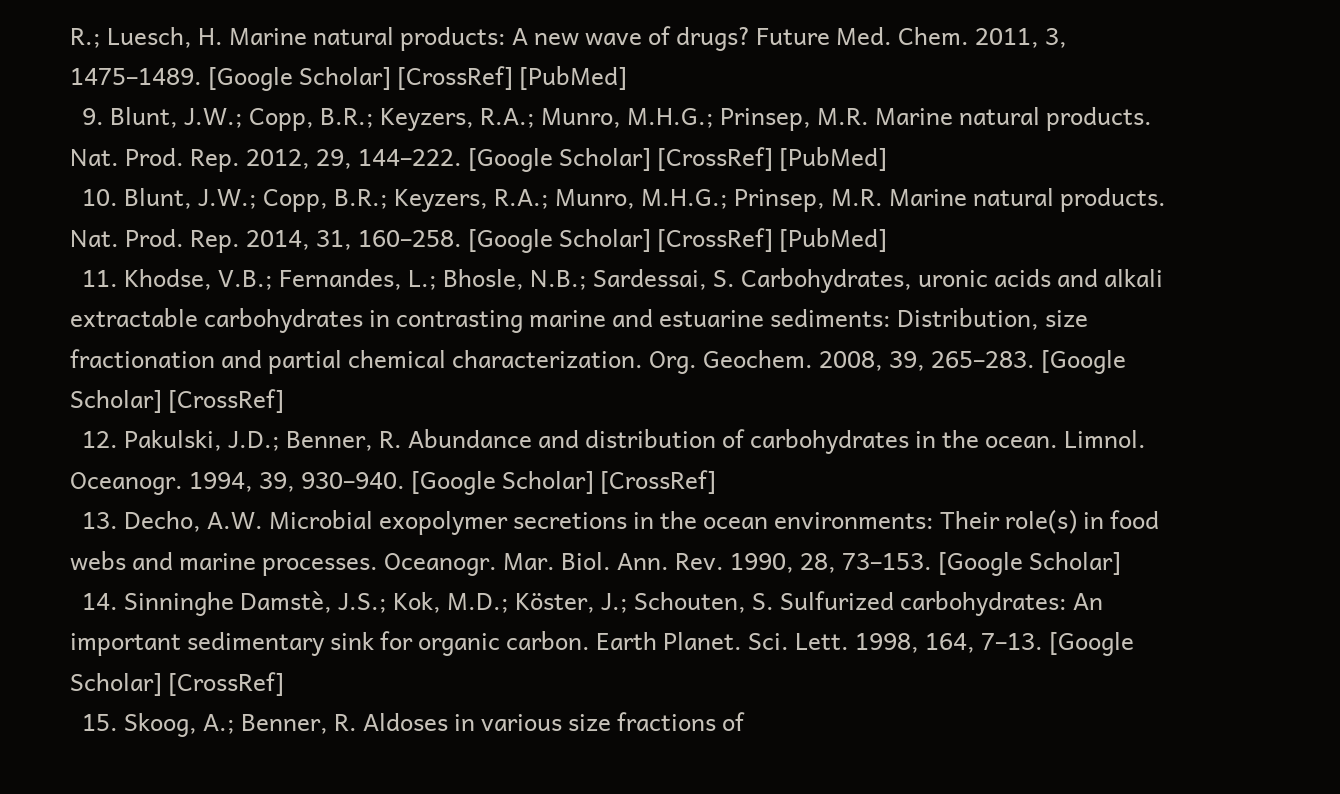R.; Luesch, H. Marine natural products: A new wave of drugs? Future Med. Chem. 2011, 3, 1475–1489. [Google Scholar] [CrossRef] [PubMed]
  9. Blunt, J.W.; Copp, B.R.; Keyzers, R.A.; Munro, M.H.G.; Prinsep, M.R. Marine natural products. Nat. Prod. Rep. 2012, 29, 144–222. [Google Scholar] [CrossRef] [PubMed]
  10. Blunt, J.W.; Copp, B.R.; Keyzers, R.A.; Munro, M.H.G.; Prinsep, M.R. Marine natural products. Nat. Prod. Rep. 2014, 31, 160–258. [Google Scholar] [CrossRef] [PubMed]
  11. Khodse, V.B.; Fernandes, L.; Bhosle, N.B.; Sardessai, S. Carbohydrates, uronic acids and alkali extractable carbohydrates in contrasting marine and estuarine sediments: Distribution, size fractionation and partial chemical characterization. Org. Geochem. 2008, 39, 265–283. [Google Scholar] [CrossRef]
  12. Pakulski, J.D.; Benner, R. Abundance and distribution of carbohydrates in the ocean. Limnol. Oceanogr. 1994, 39, 930–940. [Google Scholar] [CrossRef]
  13. Decho, A.W. Microbial exopolymer secretions in the ocean environments: Their role(s) in food webs and marine processes. Oceanogr. Mar. Biol. Ann. Rev. 1990, 28, 73–153. [Google Scholar]
  14. Sinninghe Damstè, J.S.; Kok, M.D.; Köster, J.; Schouten, S. Sulfurized carbohydrates: An important sedimentary sink for organic carbon. Earth Planet. Sci. Lett. 1998, 164, 7–13. [Google Scholar] [CrossRef]
  15. Skoog, A.; Benner, R. Aldoses in various size fractions of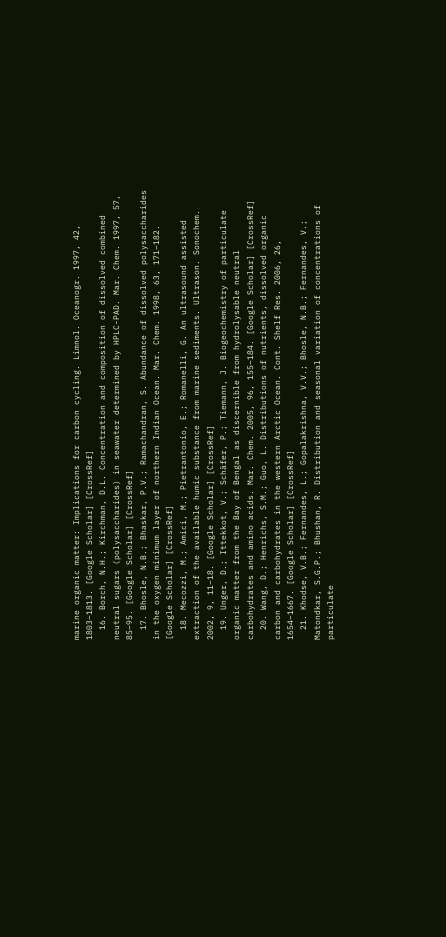marine organic matter: Implications for carbon cycling. Limnol. Oceanogr. 1997, 42, 1803–1813. [Google Scholar] [CrossRef]
  16. Borch, N.H.; Kirchman, D.L. Concentration and composition of dissolved combined neutral sugars (polysaccharides) in seawater determined by HPLC-PAD. Mar. Chem. 1997, 57, 85–95. [Google Scholar] [CrossRef]
  17. Bhosle, N.B.; Bhaskar, P.V.; Ramachandran, S. Abundance of dissolved polysaccharides in the oxygen minimum layer of northern Indian Ocean. Mar. Chem. 1998, 63, 171–182. [Google Scholar] [CrossRef]
  18. Mecozzi, M.; Amici, M.; Pietrantonio, E.; Romanelli, G. An ultrasound assisted extraction of the available humic substance from marine sediments. Ultrason. Sonochem. 2002, 9, 11–18. [Google Scholar] [CrossRef]
  19. Unger, D.; Ittekkot, V.; Schäfer, P.; Tiemann, J. Biogeochemistry of particulate organic matter from the Bay of Bengal as discernible from hydrolysable neutral carbohydrates and amino acids. Mar. Chem. 2005, 96, 155–184. [Google Scholar] [CrossRef]
  20. Wang, D.; Henrichs, S.M.; Guo, L. Distributions of nutrients, dissolved organic carbon and carbohydrates in the western Arctic Ocean. Cont. Shelf Res. 2006, 26, 1654–1667. [Google Scholar] [CrossRef]
  21. Khodse, V.B.; Fernandes, L.; Gopalakrishna, V.V.; Bhosle, N.B.; Fernandes, V.; Matondkar, S.G.P.; Bhushan, R. Distribution and seasonal variation of concentrations of particulate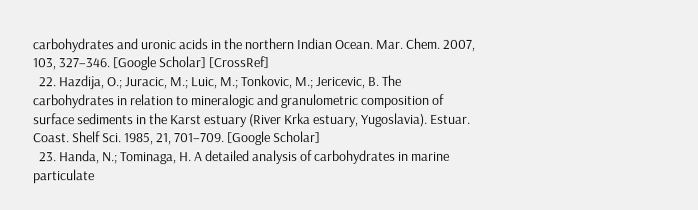carbohydrates and uronic acids in the northern Indian Ocean. Mar. Chem. 2007, 103, 327–346. [Google Scholar] [CrossRef]
  22. Hazdija, O.; Juracic, M.; Luic, M.; Tonkovic, M.; Jericevic, B. The carbohydrates in relation to mineralogic and granulometric composition of surface sediments in the Karst estuary (River Krka estuary, Yugoslavia). Estuar. Coast. Shelf Sci. 1985, 21, 701–709. [Google Scholar]
  23. Handa, N.; Tominaga, H. A detailed analysis of carbohydrates in marine particulate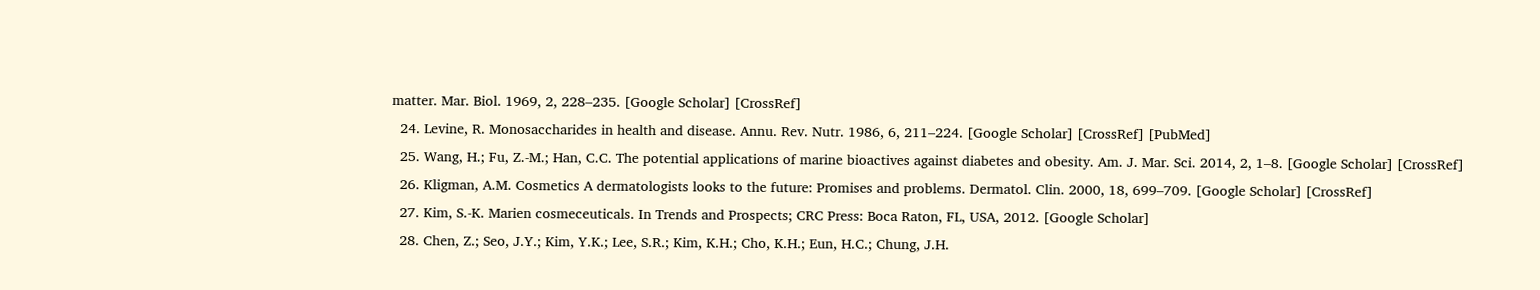matter. Mar. Biol. 1969, 2, 228–235. [Google Scholar] [CrossRef]
  24. Levine, R. Monosaccharides in health and disease. Annu. Rev. Nutr. 1986, 6, 211–224. [Google Scholar] [CrossRef] [PubMed]
  25. Wang, H.; Fu, Z.-M.; Han, C.C. The potential applications of marine bioactives against diabetes and obesity. Am. J. Mar. Sci. 2014, 2, 1–8. [Google Scholar] [CrossRef]
  26. Kligman, A.M. Cosmetics A dermatologists looks to the future: Promises and problems. Dermatol. Clin. 2000, 18, 699–709. [Google Scholar] [CrossRef]
  27. Kim, S.-K. Marien cosmeceuticals. In Trends and Prospects; CRC Press: Boca Raton, FL, USA, 2012. [Google Scholar]
  28. Chen, Z.; Seo, J.Y.; Kim, Y.K.; Lee, S.R.; Kim, K.H.; Cho, K.H.; Eun, H.C.; Chung, J.H.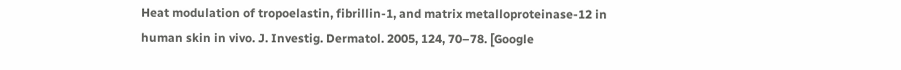Heat modulation of tropoelastin, fibrillin-1, and matrix metalloproteinase-12 in human skin in vivo. J. Investig. Dermatol. 2005, 124, 70–78. [Google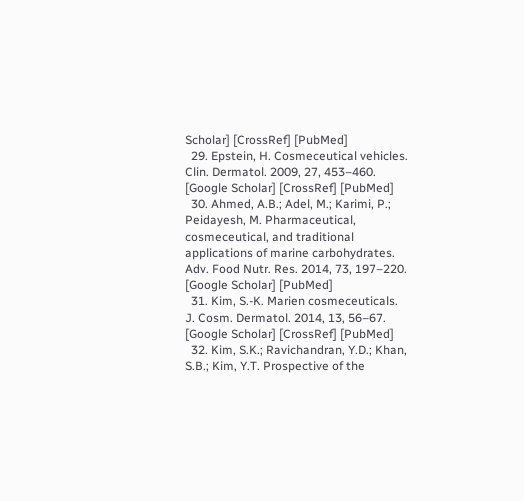Scholar] [CrossRef] [PubMed]
  29. Epstein, H. Cosmeceutical vehicles. Clin. Dermatol. 2009, 27, 453–460. [Google Scholar] [CrossRef] [PubMed]
  30. Ahmed, A.B.; Adel, M.; Karimi, P.; Peidayesh, M. Pharmaceutical, cosmeceutical, and traditional applications of marine carbohydrates. Adv. Food Nutr. Res. 2014, 73, 197–220. [Google Scholar] [PubMed]
  31. Kim, S.-K. Marien cosmeceuticals. J. Cosm. Dermatol. 2014, 13, 56–67. [Google Scholar] [CrossRef] [PubMed]
  32. Kim, S.K.; Ravichandran, Y.D.; Khan, S.B.; Kim, Y.T. Prospective of the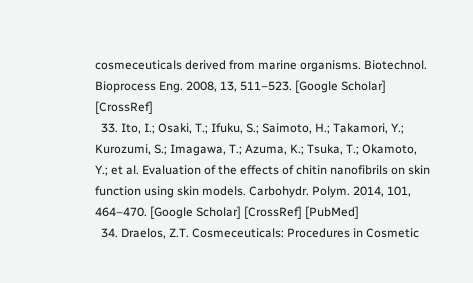cosmeceuticals derived from marine organisms. Biotechnol. Bioprocess Eng. 2008, 13, 511–523. [Google Scholar] [CrossRef]
  33. Ito, I.; Osaki, T.; Ifuku, S.; Saimoto, H.; Takamori, Y.; Kurozumi, S.; Imagawa, T.; Azuma, K.; Tsuka, T.; Okamoto, Y.; et al. Evaluation of the effects of chitin nanofibrils on skin function using skin models. Carbohydr. Polym. 2014, 101, 464–470. [Google Scholar] [CrossRef] [PubMed]
  34. Draelos, Z.T. Cosmeceuticals: Procedures in Cosmetic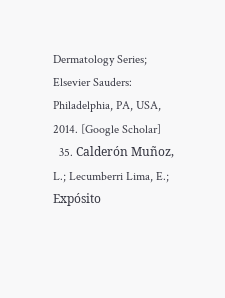Dermatology Series; Elsevier Sauders: Philadelphia, PA, USA, 2014. [Google Scholar]
  35. Calderón Muñoz, L.; Lecumberri Lima, E.; Expósito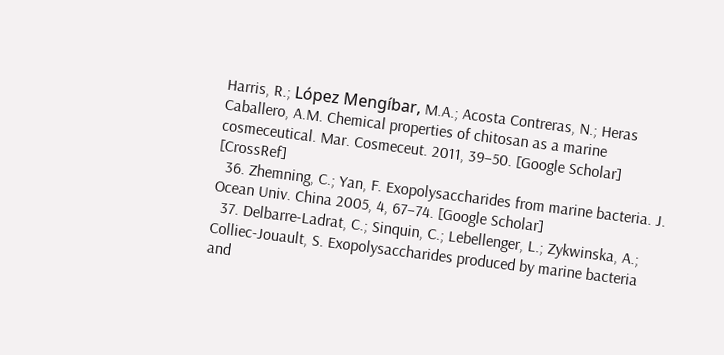Harris, R.; López Mengíbar, M.A.; Acosta Contreras, N.; Heras Caballero, A.M. Chemical properties of chitosan as a marine cosmeceutical. Mar. Cosmeceut. 2011, 39–50. [Google Scholar] [CrossRef]
  36. Zhemning, C.; Yan, F. Exopolysaccharides from marine bacteria. J. Ocean Univ. China 2005, 4, 67–74. [Google Scholar]
  37. Delbarre-Ladrat, C.; Sinquin, C.; Lebellenger, L.; Zykwinska, A.; Colliec-Jouault, S. Exopolysaccharides produced by marine bacteria and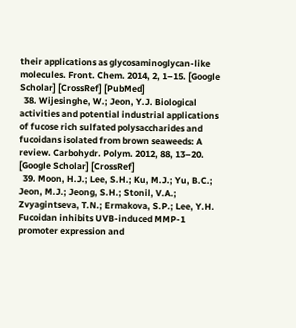their applications as glycosaminoglycan-like molecules. Front. Chem. 2014, 2, 1–15. [Google Scholar] [CrossRef] [PubMed]
  38. Wijesinghe, W.; Jeon, Y.J. Biological activities and potential industrial applications of fucose rich sulfated polysaccharides and fucoidans isolated from brown seaweeds: A review. Carbohydr. Polym. 2012, 88, 13–20. [Google Scholar] [CrossRef]
  39. Moon, H.J.; Lee, S.H.; Ku, M.J.; Yu, B.C.; Jeon, M.J.; Jeong, S.H.; Stonil, V.A.; Zvyagintseva, T.N.; Ermakova, S.P.; Lee, Y.H. Fucoidan inhibits UVB-induced MMP-1 promoter expression and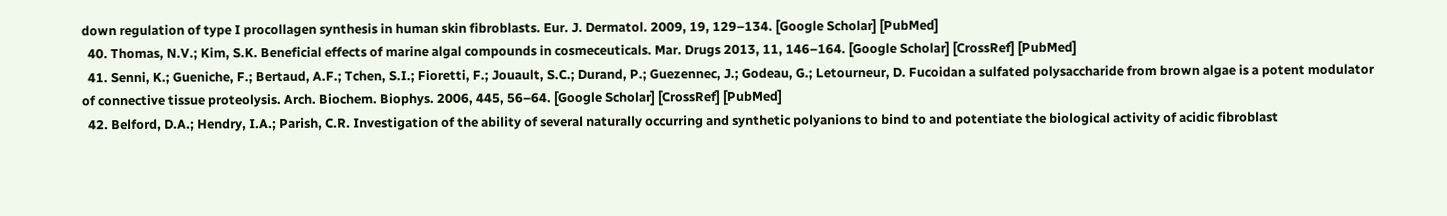down regulation of type I procollagen synthesis in human skin fibroblasts. Eur. J. Dermatol. 2009, 19, 129–134. [Google Scholar] [PubMed]
  40. Thomas, N.V.; Kim, S.K. Beneficial effects of marine algal compounds in cosmeceuticals. Mar. Drugs 2013, 11, 146–164. [Google Scholar] [CrossRef] [PubMed]
  41. Senni, K.; Gueniche, F.; Bertaud, A.F.; Tchen, S.I.; Fioretti, F.; Jouault, S.C.; Durand, P.; Guezennec, J.; Godeau, G.; Letourneur, D. Fucoidan a sulfated polysaccharide from brown algae is a potent modulator of connective tissue proteolysis. Arch. Biochem. Biophys. 2006, 445, 56–64. [Google Scholar] [CrossRef] [PubMed]
  42. Belford, D.A.; Hendry, I.A.; Parish, C.R. Investigation of the ability of several naturally occurring and synthetic polyanions to bind to and potentiate the biological activity of acidic fibroblast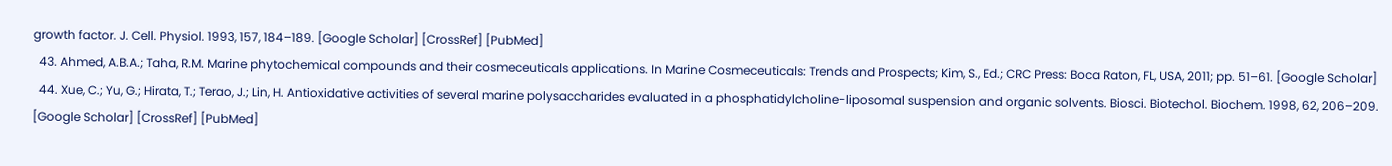growth factor. J. Cell. Physiol. 1993, 157, 184–189. [Google Scholar] [CrossRef] [PubMed]
  43. Ahmed, A.B.A.; Taha, R.M. Marine phytochemical compounds and their cosmeceuticals applications. In Marine Cosmeceuticals: Trends and Prospects; Kim, S., Ed.; CRC Press: Boca Raton, FL, USA, 2011; pp. 51–61. [Google Scholar]
  44. Xue, C.; Yu, G.; Hirata, T.; Terao, J.; Lin, H. Antioxidative activities of several marine polysaccharides evaluated in a phosphatidylcholine-liposomal suspension and organic solvents. Biosci. Biotechol. Biochem. 1998, 62, 206–209. [Google Scholar] [CrossRef] [PubMed]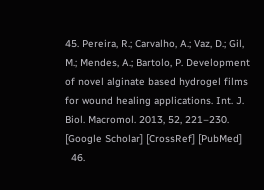45. Pereira, R.; Carvalho, A.; Vaz, D.; Gil, M.; Mendes, A.; Bartolo, P. Development of novel alginate based hydrogel films for wound healing applications. Int. J. Biol. Macromol. 2013, 52, 221–230. [Google Scholar] [CrossRef] [PubMed]
  46.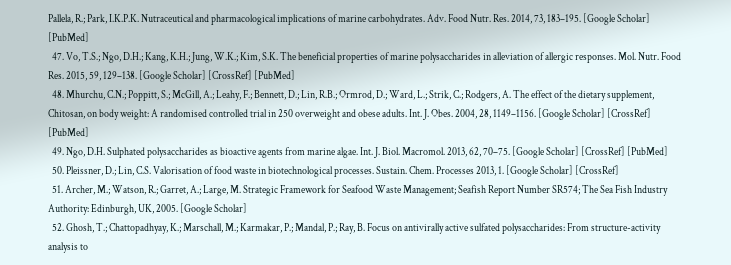Pallela, R.; Park, I.K.P.K. Nutraceutical and pharmacological implications of marine carbohydrates. Adv. Food Nutr. Res. 2014, 73, 183–195. [Google Scholar] [PubMed]
  47. Vo, T.S.; Ngo, D.H.; Kang, K.H.; Jung, W.K.; Kim, S.K. The beneficial properties of marine polysaccharides in alleviation of allergic responses. Mol. Nutr. Food Res. 2015, 59, 129–138. [Google Scholar] [CrossRef] [PubMed]
  48. Mhurchu, C.N.; Poppitt, S.; McGill, A.; Leahy, F.; Bennett, D.; Lin, R.B.; Ormrod, D.; Ward, L.; Strik, C.; Rodgers, A. The effect of the dietary supplement, Chitosan, on body weight: A randomised controlled trial in 250 overweight and obese adults. Int. J. Obes. 2004, 28, 1149–1156. [Google Scholar] [CrossRef] [PubMed]
  49. Ngo, D.H. Sulphated polysaccharides as bioactive agents from marine algae. Int. J. Biol. Macromol. 2013, 62, 70–75. [Google Scholar] [CrossRef] [PubMed]
  50. Pleissner, D.; Lin, C.S. Valorisation of food waste in biotechnological processes. Sustain. Chem. Processes 2013, 1. [Google Scholar] [CrossRef]
  51. Archer, M.; Watson, R.; Garret, A.; Large, M. Strategic Framework for Seafood Waste Management; Seafish Report Number SR574; The Sea Fish Industry Authority: Edinburgh, UK, 2005. [Google Scholar]
  52. Ghosh, T.; Chattopadhyay, K.; Marschall, M.; Karmakar, P.; Mandal, P.; Ray, B. Focus on antivirally active sulfated polysaccharides: From structure-activity analysis to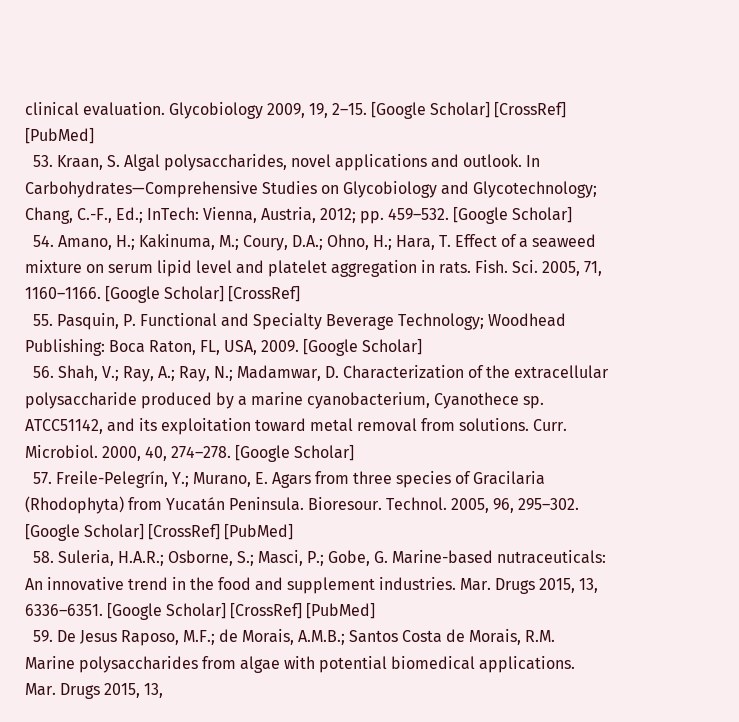clinical evaluation. Glycobiology 2009, 19, 2–15. [Google Scholar] [CrossRef] [PubMed]
  53. Kraan, S. Algal polysaccharides, novel applications and outlook. In Carbohydrates—Comprehensive Studies on Glycobiology and Glycotechnology; Chang, C.-F., Ed.; InTech: Vienna, Austria, 2012; pp. 459–532. [Google Scholar]
  54. Amano, H.; Kakinuma, M.; Coury, D.A.; Ohno, H.; Hara, T. Effect of a seaweed mixture on serum lipid level and platelet aggregation in rats. Fish. Sci. 2005, 71, 1160–1166. [Google Scholar] [CrossRef]
  55. Pasquin, P. Functional and Specialty Beverage Technology; Woodhead Publishing: Boca Raton, FL, USA, 2009. [Google Scholar]
  56. Shah, V.; Ray, A.; Ray, N.; Madamwar, D. Characterization of the extracellular polysaccharide produced by a marine cyanobacterium, Cyanothece sp. ATCC51142, and its exploitation toward metal removal from solutions. Curr. Microbiol. 2000, 40, 274–278. [Google Scholar]
  57. Freile-Pelegrín, Y.; Murano, E. Agars from three species of Gracilaria (Rhodophyta) from Yucatán Peninsula. Bioresour. Technol. 2005, 96, 295–302. [Google Scholar] [CrossRef] [PubMed]
  58. Suleria, H.A.R.; Osborne, S.; Masci, P.; Gobe, G. Marine-based nutraceuticals: An innovative trend in the food and supplement industries. Mar. Drugs 2015, 13, 6336–6351. [Google Scholar] [CrossRef] [PubMed]
  59. De Jesus Raposo, M.F.; de Morais, A.M.B.; Santos Costa de Morais, R.M. Marine polysaccharides from algae with potential biomedical applications. Mar. Drugs 2015, 13,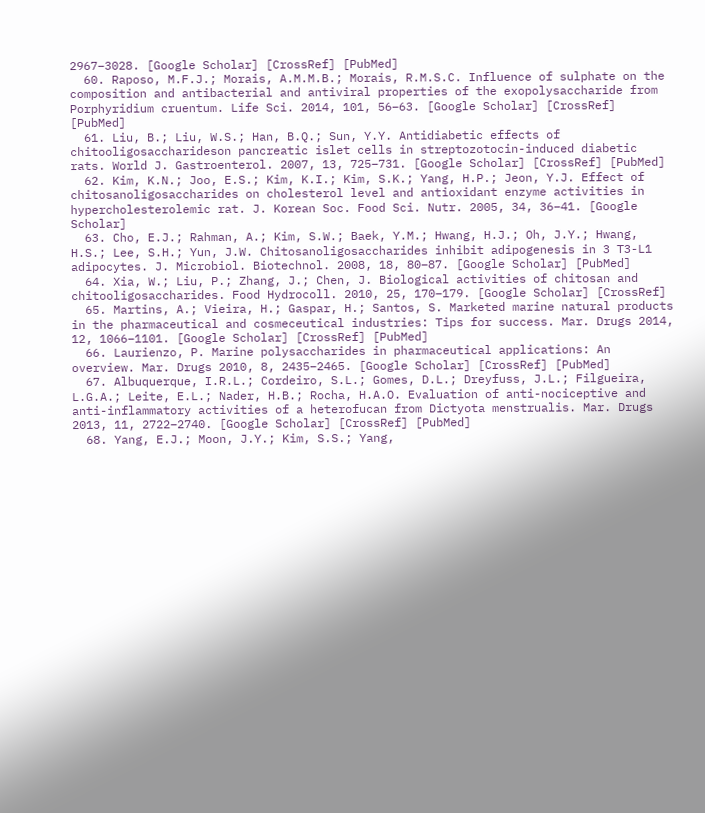2967–3028. [Google Scholar] [CrossRef] [PubMed]
  60. Raposo, M.F.J.; Morais, A.M.M.B.; Morais, R.M.S.C. Influence of sulphate on the composition and antibacterial and antiviral properties of the exopolysaccharide from Porphyridium cruentum. Life Sci. 2014, 101, 56–63. [Google Scholar] [CrossRef] [PubMed]
  61. Liu, B.; Liu, W.S.; Han, B.Q.; Sun, Y.Y. Antidiabetic effects of chitooligosaccharideson pancreatic islet cells in streptozotocin-induced diabetic rats. World J. Gastroenterol. 2007, 13, 725–731. [Google Scholar] [CrossRef] [PubMed]
  62. Kim, K.N.; Joo, E.S.; Kim, K.I.; Kim, S.K.; Yang, H.P.; Jeon, Y.J. Effect of chitosanoligosaccharides on cholesterol level and antioxidant enzyme activities in hypercholesterolemic rat. J. Korean Soc. Food Sci. Nutr. 2005, 34, 36–41. [Google Scholar]
  63. Cho, E.J.; Rahman, A.; Kim, S.W.; Baek, Y.M.; Hwang, H.J.; Oh, J.Y.; Hwang, H.S.; Lee, S.H.; Yun, J.W. Chitosanoligosaccharides inhibit adipogenesis in 3 T3-L1 adipocytes. J. Microbiol. Biotechnol. 2008, 18, 80–87. [Google Scholar] [PubMed]
  64. Xia, W.; Liu, P.; Zhang, J.; Chen, J. Biological activities of chitosan and chitooligosaccharides. Food Hydrocoll. 2010, 25, 170–179. [Google Scholar] [CrossRef]
  65. Martins, A.; Vieira, H.; Gaspar, H.; Santos, S. Marketed marine natural products in the pharmaceutical and cosmeceutical industries: Tips for success. Mar. Drugs 2014, 12, 1066–1101. [Google Scholar] [CrossRef] [PubMed]
  66. Laurienzo, P. Marine polysaccharides in pharmaceutical applications: An overview. Mar. Drugs 2010, 8, 2435–2465. [Google Scholar] [CrossRef] [PubMed]
  67. Albuquerque, I.R.L.; Cordeiro, S.L.; Gomes, D.L.; Dreyfuss, J.L.; Filgueira, L.G.A.; Leite, E.L.; Nader, H.B.; Rocha, H.A.O. Evaluation of anti-nociceptive and anti-inflammatory activities of a heterofucan from Dictyota menstrualis. Mar. Drugs 2013, 11, 2722–2740. [Google Scholar] [CrossRef] [PubMed]
  68. Yang, E.J.; Moon, J.Y.; Kim, S.S.; Yang,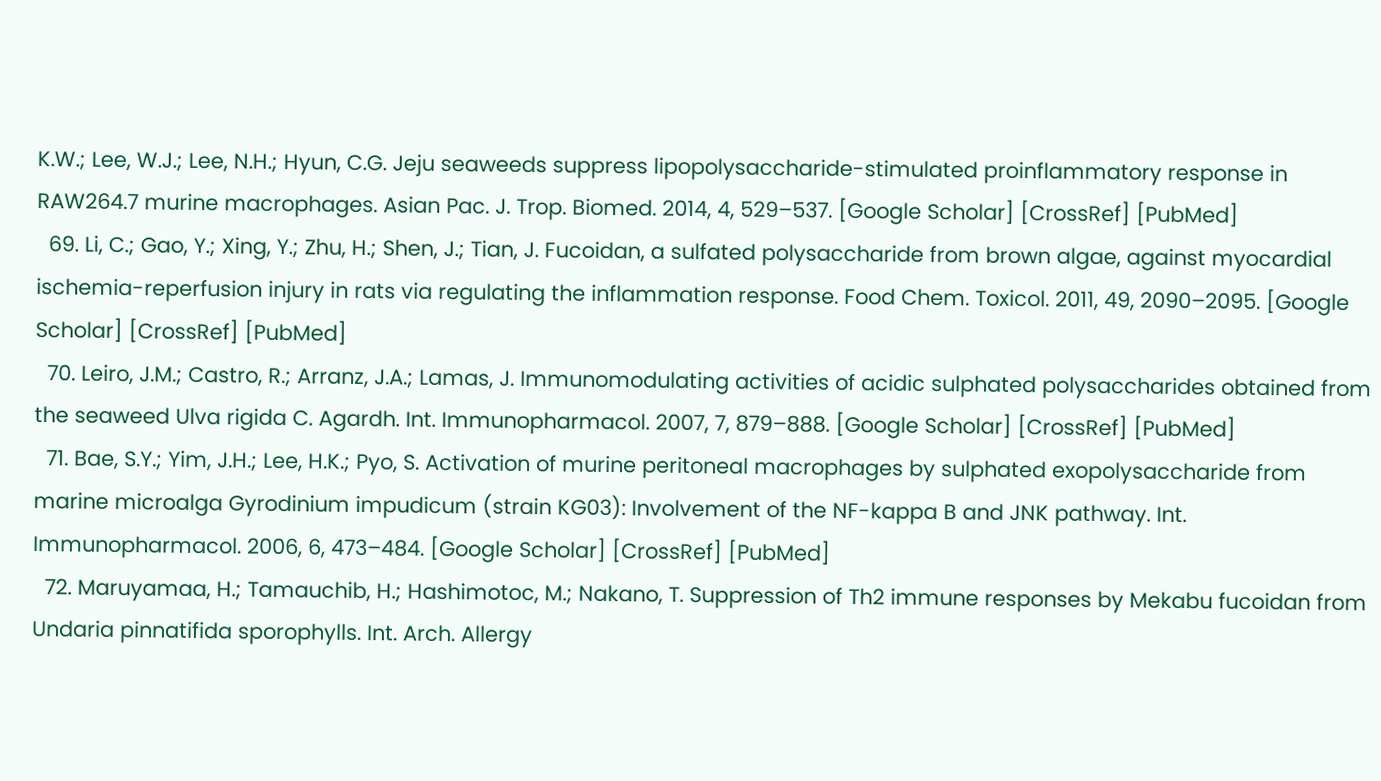K.W.; Lee, W.J.; Lee, N.H.; Hyun, C.G. Jeju seaweeds suppress lipopolysaccharide-stimulated proinflammatory response in RAW264.7 murine macrophages. Asian Pac. J. Trop. Biomed. 2014, 4, 529–537. [Google Scholar] [CrossRef] [PubMed]
  69. Li, C.; Gao, Y.; Xing, Y.; Zhu, H.; Shen, J.; Tian, J. Fucoidan, a sulfated polysaccharide from brown algae, against myocardial ischemia-reperfusion injury in rats via regulating the inflammation response. Food Chem. Toxicol. 2011, 49, 2090–2095. [Google Scholar] [CrossRef] [PubMed]
  70. Leiro, J.M.; Castro, R.; Arranz, J.A.; Lamas, J. Immunomodulating activities of acidic sulphated polysaccharides obtained from the seaweed Ulva rigida C. Agardh. Int. Immunopharmacol. 2007, 7, 879–888. [Google Scholar] [CrossRef] [PubMed]
  71. Bae, S.Y.; Yim, J.H.; Lee, H.K.; Pyo, S. Activation of murine peritoneal macrophages by sulphated exopolysaccharide from marine microalga Gyrodinium impudicum (strain KG03): Involvement of the NF-kappa B and JNK pathway. Int. Immunopharmacol. 2006, 6, 473–484. [Google Scholar] [CrossRef] [PubMed]
  72. Maruyamaa, H.; Tamauchib, H.; Hashimotoc, M.; Nakano, T. Suppression of Th2 immune responses by Mekabu fucoidan from Undaria pinnatifida sporophylls. Int. Arch. Allergy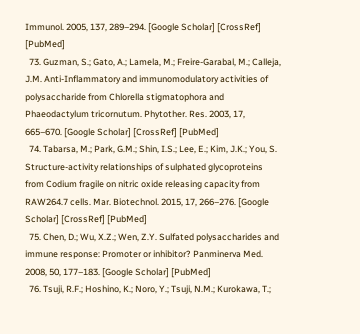Immunol. 2005, 137, 289–294. [Google Scholar] [CrossRef] [PubMed]
  73. Guzman, S.; Gato, A.; Lamela, M.; Freire-Garabal, M.; Calleja, J.M. Anti-Inflammatory and immunomodulatory activities of polysaccharide from Chlorella stigmatophora and Phaeodactylum tricornutum. Phytother. Res. 2003, 17, 665–670. [Google Scholar] [CrossRef] [PubMed]
  74. Tabarsa, M.; Park, G.M.; Shin, I.S.; Lee, E.; Kim, J.K.; You, S. Structure-activity relationships of sulphated glycoproteins from Codium fragile on nitric oxide releasing capacity from RAW264.7 cells. Mar. Biotechnol. 2015, 17, 266–276. [Google Scholar] [CrossRef] [PubMed]
  75. Chen, D.; Wu, X.Z.; Wen, Z.Y. Sulfated polysaccharides and immune response: Promoter or inhibitor? Panminerva Med. 2008, 50, 177–183. [Google Scholar] [PubMed]
  76. Tsuji, R.F.; Hoshino, K.; Noro, Y.; Tsuji, N.M.; Kurokawa, T.;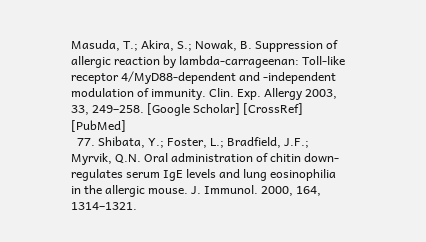Masuda, T.; Akira, S.; Nowak, B. Suppression of allergic reaction by lambda-carrageenan: Toll-like receptor 4/MyD88-dependent and -independent modulation of immunity. Clin. Exp. Allergy 2003, 33, 249–258. [Google Scholar] [CrossRef] [PubMed]
  77. Shibata, Y.; Foster, L.; Bradfield, J.F.; Myrvik, Q.N. Oral administration of chitin down-regulates serum IgE levels and lung eosinophilia in the allergic mouse. J. Immunol. 2000, 164, 1314–1321.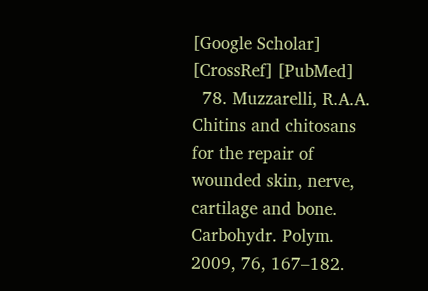[Google Scholar] [CrossRef] [PubMed]
  78. Muzzarelli, R.A.A. Chitins and chitosans for the repair of wounded skin, nerve, cartilage and bone. Carbohydr. Polym. 2009, 76, 167–182.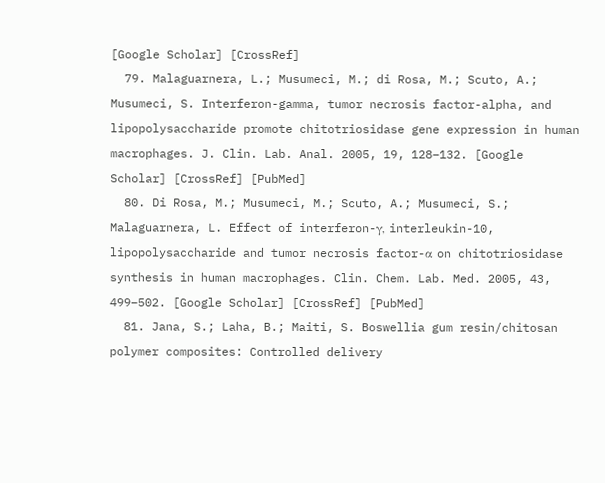[Google Scholar] [CrossRef]
  79. Malaguarnera, L.; Musumeci, M.; di Rosa, M.; Scuto, A.; Musumeci, S. Interferon-gamma, tumor necrosis factor-alpha, and lipopolysaccharide promote chitotriosidase gene expression in human macrophages. J. Clin. Lab. Anal. 2005, 19, 128–132. [Google Scholar] [CrossRef] [PubMed]
  80. Di Rosa, M.; Musumeci, M.; Scuto, A.; Musumeci, S.; Malaguarnera, L. Effect of interferon-γ, interleukin-10, lipopolysaccharide and tumor necrosis factor-α on chitotriosidase synthesis in human macrophages. Clin. Chem. Lab. Med. 2005, 43, 499–502. [Google Scholar] [CrossRef] [PubMed]
  81. Jana, S.; Laha, B.; Maiti, S. Boswellia gum resin/chitosan polymer composites: Controlled delivery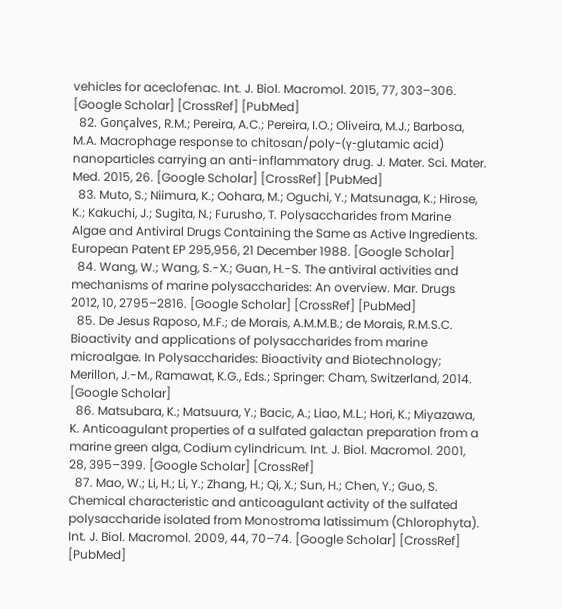vehicles for aceclofenac. Int. J. Biol. Macromol. 2015, 77, 303–306. [Google Scholar] [CrossRef] [PubMed]
  82. Gonçalves, R.M.; Pereira, A.C.; Pereira, I.O.; Oliveira, M.J.; Barbosa, M.A. Macrophage response to chitosan/poly-(γ-glutamic acid) nanoparticles carrying an anti-inflammatory drug. J. Mater. Sci. Mater. Med. 2015, 26. [Google Scholar] [CrossRef] [PubMed]
  83. Muto, S.; Niimura, K.; Oohara, M.; Oguchi, Y.; Matsunaga, K.; Hirose, K.; Kakuchi, J.; Sugita, N.; Furusho, T. Polysaccharides from Marine Algae and Antiviral Drugs Containing the Same as Active Ingredients. European Patent EP 295,956, 21 December 1988. [Google Scholar]
  84. Wang, W.; Wang, S.-X.; Guan, H.-S. The antiviral activities and mechanisms of marine polysaccharides: An overview. Mar. Drugs 2012, 10, 2795–2816. [Google Scholar] [CrossRef] [PubMed]
  85. De Jesus Raposo, M.F.; de Morais, A.M.M.B.; de Morais, R.M.S.C. Bioactivity and applications of polysaccharides from marine microalgae. In Polysaccharides: Bioactivity and Biotechnology; Merillon, J.-M., Ramawat, K.G., Eds.; Springer: Cham, Switzerland, 2014. [Google Scholar]
  86. Matsubara, K.; Matsuura, Y.; Bacic, A.; Liao, M.L.; Hori, K.; Miyazawa, K. Anticoagulant properties of a sulfated galactan preparation from a marine green alga, Codium cylindricum. Int. J. Biol. Macromol. 2001, 28, 395–399. [Google Scholar] [CrossRef]
  87. Mao, W.; Li, H.; Li, Y.; Zhang, H.; Qi, X.; Sun, H.; Chen, Y.; Guo, S. Chemical characteristic and anticoagulant activity of the sulfated polysaccharide isolated from Monostroma latissimum (Chlorophyta). Int. J. Biol. Macromol. 2009, 44, 70–74. [Google Scholar] [CrossRef] [PubMed]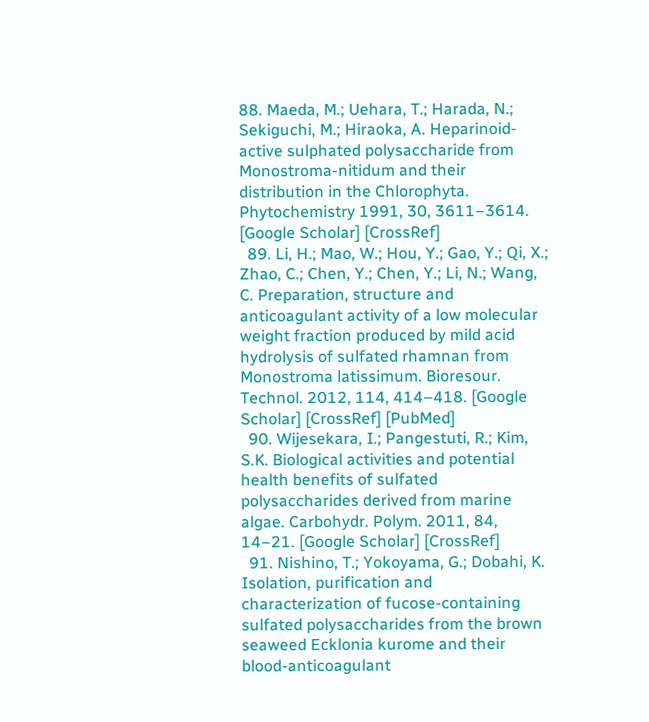88. Maeda, M.; Uehara, T.; Harada, N.; Sekiguchi, M.; Hiraoka, A. Heparinoid-active sulphated polysaccharide from Monostroma-nitidum and their distribution in the Chlorophyta. Phytochemistry 1991, 30, 3611–3614. [Google Scholar] [CrossRef]
  89. Li, H.; Mao, W.; Hou, Y.; Gao, Y.; Qi, X.; Zhao, C.; Chen, Y.; Chen, Y.; Li, N.; Wang, C. Preparation, structure and anticoagulant activity of a low molecular weight fraction produced by mild acid hydrolysis of sulfated rhamnan from Monostroma latissimum. Bioresour. Technol. 2012, 114, 414–418. [Google Scholar] [CrossRef] [PubMed]
  90. Wijesekara, I.; Pangestuti, R.; Kim, S.K. Biological activities and potential health benefits of sulfated polysaccharides derived from marine algae. Carbohydr. Polym. 2011, 84, 14–21. [Google Scholar] [CrossRef]
  91. Nishino, T.; Yokoyama, G.; Dobahi, K. Isolation, purification and characterization of fucose-containing sulfated polysaccharides from the brown seaweed Ecklonia kurome and their blood-anticoagulant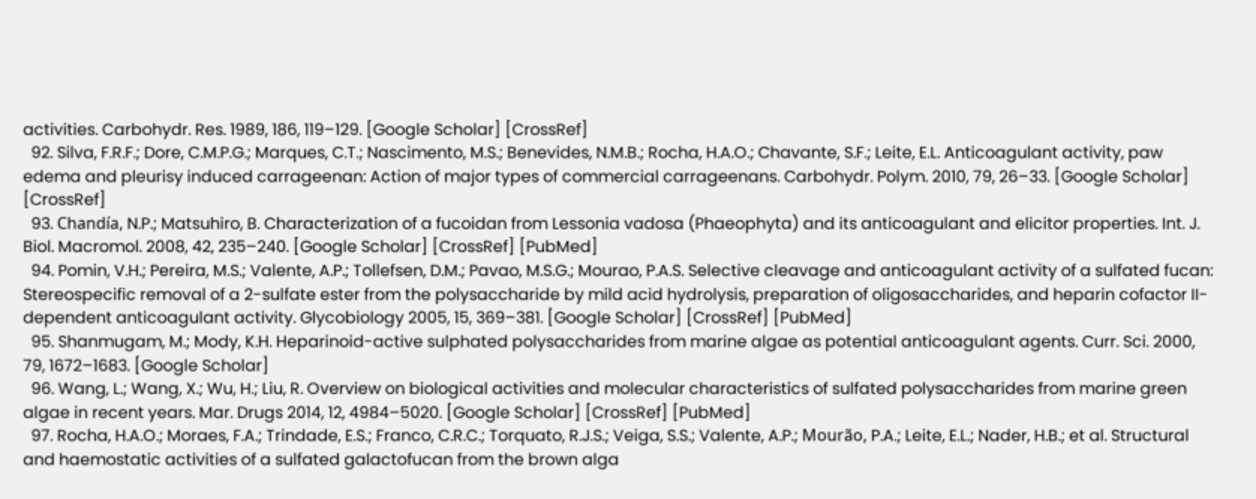activities. Carbohydr. Res. 1989, 186, 119–129. [Google Scholar] [CrossRef]
  92. Silva, F.R.F.; Dore, C.M.P.G.; Marques, C.T.; Nascimento, M.S.; Benevides, N.M.B.; Rocha, H.A.O.; Chavante, S.F.; Leite, E.L. Anticoagulant activity, paw edema and pleurisy induced carrageenan: Action of major types of commercial carrageenans. Carbohydr. Polym. 2010, 79, 26–33. [Google Scholar] [CrossRef]
  93. Chandía, N.P.; Matsuhiro, B. Characterization of a fucoidan from Lessonia vadosa (Phaeophyta) and its anticoagulant and elicitor properties. Int. J. Biol. Macromol. 2008, 42, 235–240. [Google Scholar] [CrossRef] [PubMed]
  94. Pomin, V.H.; Pereira, M.S.; Valente, A.P.; Tollefsen, D.M.; Pavao, M.S.G.; Mourao, P.A.S. Selective cleavage and anticoagulant activity of a sulfated fucan: Stereospecific removal of a 2-sulfate ester from the polysaccharide by mild acid hydrolysis, preparation of oligosaccharides, and heparin cofactor II-dependent anticoagulant activity. Glycobiology 2005, 15, 369–381. [Google Scholar] [CrossRef] [PubMed]
  95. Shanmugam, M.; Mody, K.H. Heparinoid-active sulphated polysaccharides from marine algae as potential anticoagulant agents. Curr. Sci. 2000, 79, 1672–1683. [Google Scholar]
  96. Wang, L.; Wang, X.; Wu, H.; Liu, R. Overview on biological activities and molecular characteristics of sulfated polysaccharides from marine green algae in recent years. Mar. Drugs 2014, 12, 4984–5020. [Google Scholar] [CrossRef] [PubMed]
  97. Rocha, H.A.O.; Moraes, F.A.; Trindade, E.S.; Franco, C.R.C.; Torquato, R.J.S.; Veiga, S.S.; Valente, A.P.; Mourão, P.A.; Leite, E.L.; Nader, H.B.; et al. Structural and haemostatic activities of a sulfated galactofucan from the brown alga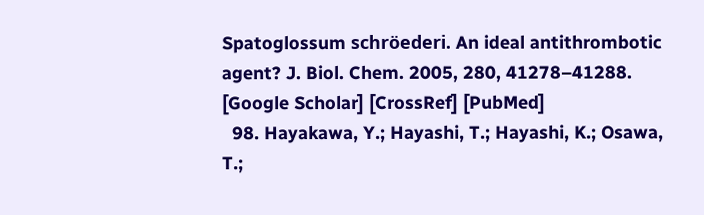Spatoglossum schröederi. An ideal antithrombotic agent? J. Biol. Chem. 2005, 280, 41278–41288. [Google Scholar] [CrossRef] [PubMed]
  98. Hayakawa, Y.; Hayashi, T.; Hayashi, K.; Osawa, T.;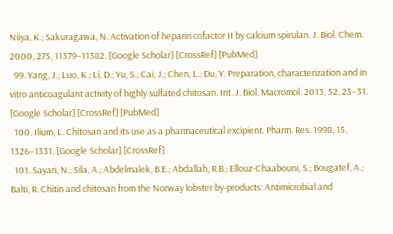Niiya, K.; Sakuragawa, N. Activation of heparin cofactor II by calcium spirulan. J. Biol. Chem. 2000, 275, 11379–11382. [Google Scholar] [CrossRef] [PubMed]
  99. Yang, J.; Luo, K.; Li, D.; Yu, S.; Cai, J.; Chen, L.; Du, Y. Preparation, characterization and in vitro anticoagulant activity of highly sulfated chitosan. Int. J. Biol. Macromol. 2013, 52, 25–31. [Google Scholar] [CrossRef] [PubMed]
  100. Ilium, L. Chitosan and its use as a pharmaceutical excipient. Pharm. Res. 1998, 15, 1326–1331. [Google Scholar] [CrossRef]
  101. Sayari, N.; Sila, A.; Abdelmalek, B.E.; Abdallah, R.B.; Ellouz-Chaabouni, S.; Bougatef, A.; Balti, R. Chitin and chitosan from the Norway lobster by-products: Antimicrobial and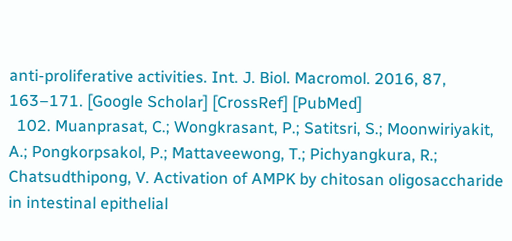anti-proliferative activities. Int. J. Biol. Macromol. 2016, 87, 163–171. [Google Scholar] [CrossRef] [PubMed]
  102. Muanprasat, C.; Wongkrasant, P.; Satitsri, S.; Moonwiriyakit, A.; Pongkorpsakol, P.; Mattaveewong, T.; Pichyangkura, R.; Chatsudthipong, V. Activation of AMPK by chitosan oligosaccharide in intestinal epithelial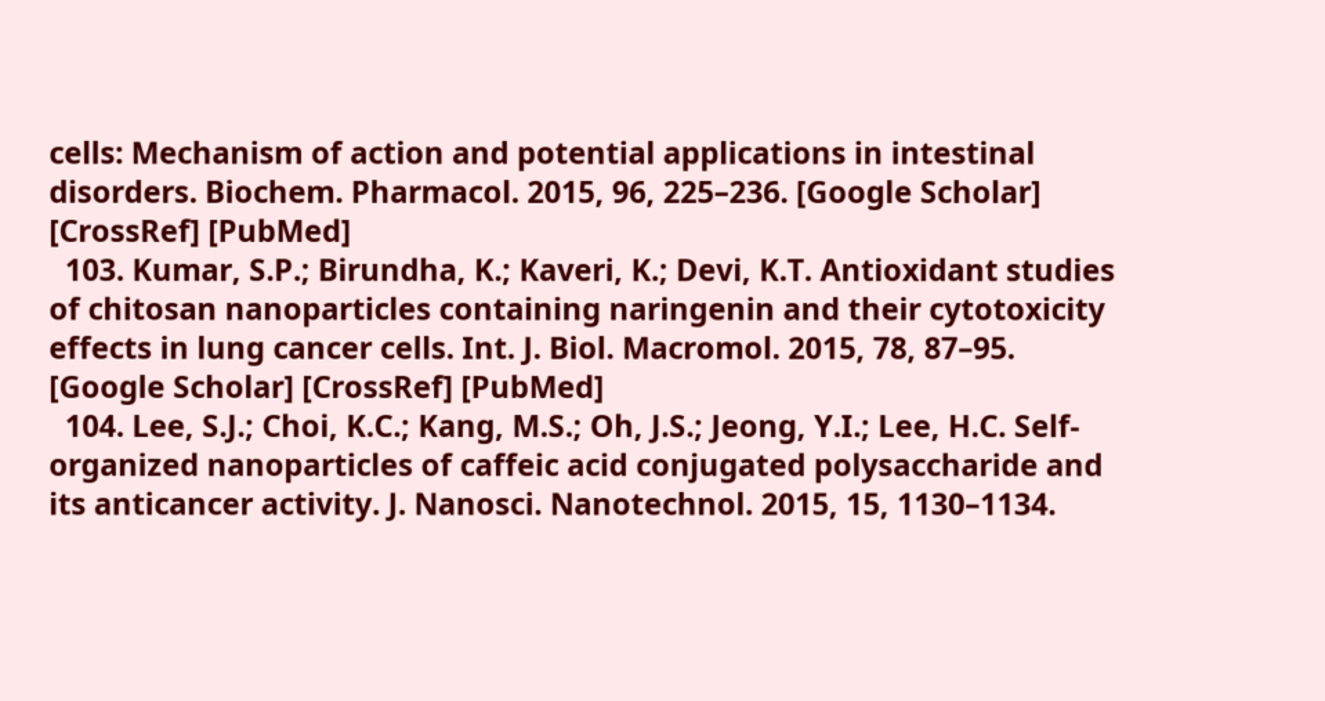cells: Mechanism of action and potential applications in intestinal disorders. Biochem. Pharmacol. 2015, 96, 225–236. [Google Scholar] [CrossRef] [PubMed]
  103. Kumar, S.P.; Birundha, K.; Kaveri, K.; Devi, K.T. Antioxidant studies of chitosan nanoparticles containing naringenin and their cytotoxicity effects in lung cancer cells. Int. J. Biol. Macromol. 2015, 78, 87–95. [Google Scholar] [CrossRef] [PubMed]
  104. Lee, S.J.; Choi, K.C.; Kang, M.S.; Oh, J.S.; Jeong, Y.I.; Lee, H.C. Self-organized nanoparticles of caffeic acid conjugated polysaccharide and its anticancer activity. J. Nanosci. Nanotechnol. 2015, 15, 1130–1134.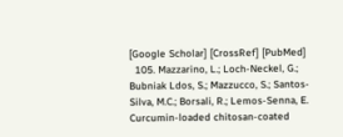[Google Scholar] [CrossRef] [PubMed]
  105. Mazzarino, L.; Loch-Neckel, G.; Bubniak Ldos, S.; Mazzucco, S.; Santos-Silva, M.C.; Borsali, R.; Lemos-Senna, E. Curcumin-loaded chitosan-coated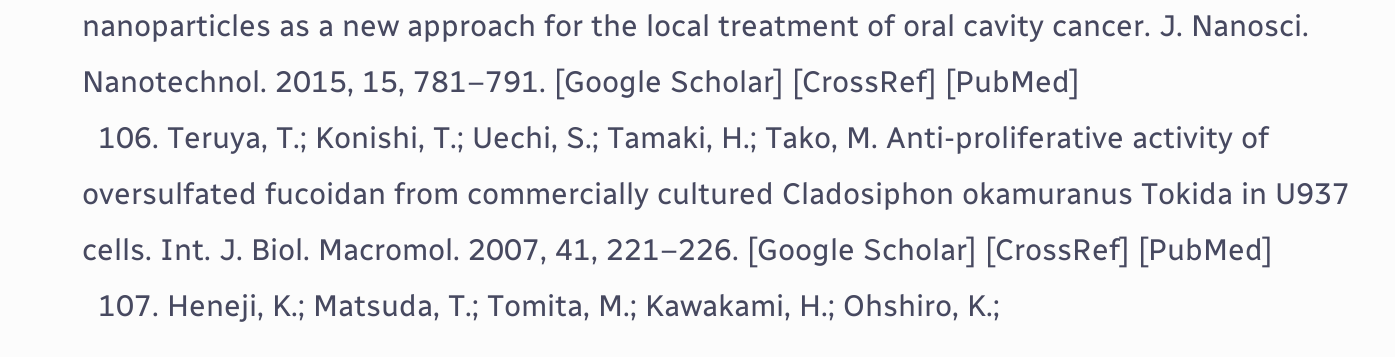nanoparticles as a new approach for the local treatment of oral cavity cancer. J. Nanosci. Nanotechnol. 2015, 15, 781–791. [Google Scholar] [CrossRef] [PubMed]
  106. Teruya, T.; Konishi, T.; Uechi, S.; Tamaki, H.; Tako, M. Anti-proliferative activity of oversulfated fucoidan from commercially cultured Cladosiphon okamuranus Tokida in U937 cells. Int. J. Biol. Macromol. 2007, 41, 221–226. [Google Scholar] [CrossRef] [PubMed]
  107. Heneji, K.; Matsuda, T.; Tomita, M.; Kawakami, H.; Ohshiro, K.;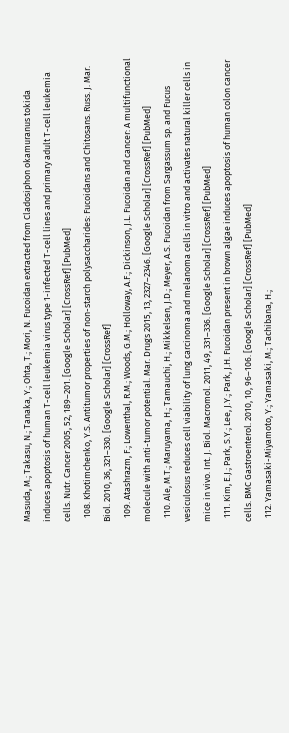Masuda, M.; Takasu, N.; Tanaka, Y.; Ohta, T.; Mori, N. Fucoidan extracted from Cladosiphon okamuranus tokida induces apoptosis of human T-cell leukemia virus type 1-infected T-cell lines and primary adult T-cell leukemia cells. Nutr. Cancer 2005, 52, 189–201. [Google Scholar] [CrossRef] [PubMed]
  108. Khotimchenko, Y.S. Antitumor properties of non-starch polysaccharides: Fucoidans and Chitosans. Russ. J. Mar. Biol. 2010, 36, 321–330. [Google Scholar] [CrossRef]
  109. Atashrazm, F.; Lowenthal, R.M.; Woods, G.M.; Holloway, A.F.; Dickinson, J.L. Fucoidan and cancer: A multifunctional molecule with anti-tumor potential. Mar. Drugs 2015, 13, 2327–2346. [Google Scholar] [CrossRef] [PubMed]
  110. Ale, M.T.; Maruyama, H.; Tamauchi, H.; Mikkelsen, J.D.; Meyer, A.S. Fucoidan from Sargassum sp. and Fucus vesiculosus reduces cell viability of lung carcinoma and melanoma cells in vitro and activates natural killer cells in mice in vivo. Int. J. Biol. Macromol. 2011, 49, 331–336. [Google Scholar] [CrossRef] [PubMed]
  111. Kim, E.J.; Park, S.Y.; Lee, J.Y.; Park, J.H. Fucoidan present in brown algae induces apoptosis of human colon cancer cells. BMC Gastroenterol. 2010, 10, 96–106. [Google Scholar] [CrossRef] [PubMed]
  112. Yamasaki-Miyamoto, Y.; Yamasaki, M.; Tachibana, H.;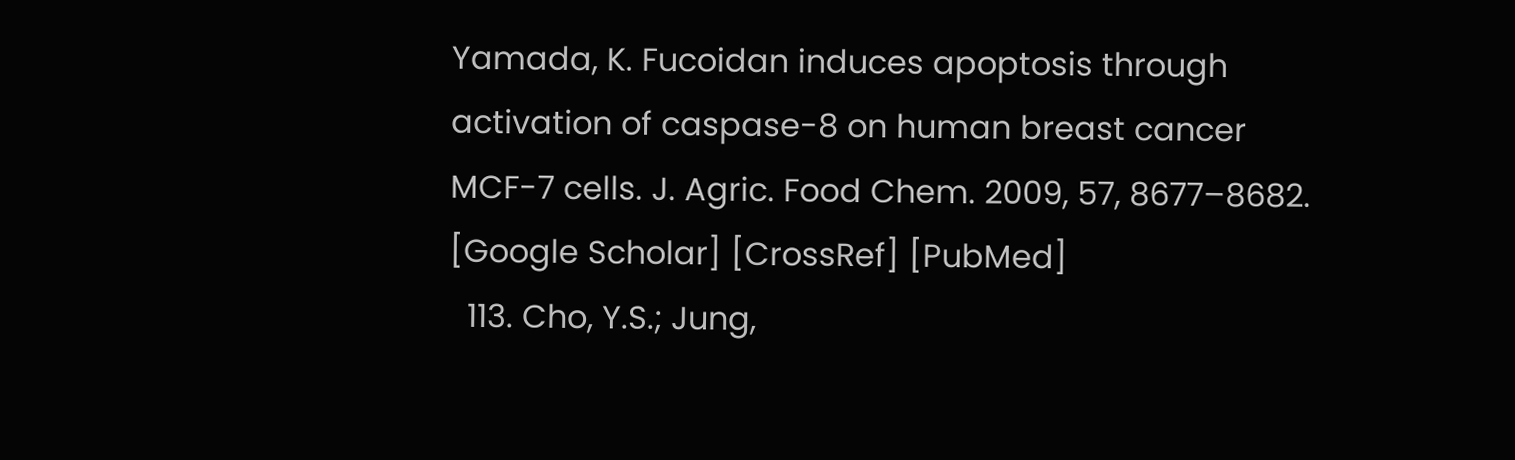Yamada, K. Fucoidan induces apoptosis through activation of caspase-8 on human breast cancer MCF-7 cells. J. Agric. Food Chem. 2009, 57, 8677–8682. [Google Scholar] [CrossRef] [PubMed]
  113. Cho, Y.S.; Jung,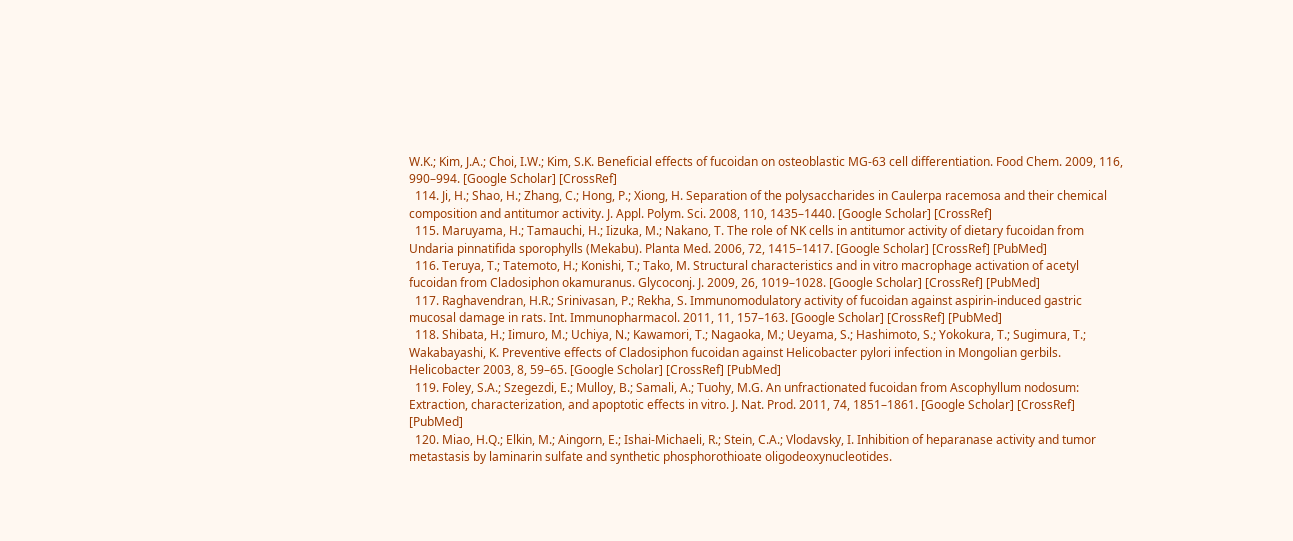W.K.; Kim, J.A.; Choi, I.W.; Kim, S.K. Beneficial effects of fucoidan on osteoblastic MG-63 cell differentiation. Food Chem. 2009, 116, 990–994. [Google Scholar] [CrossRef]
  114. Ji, H.; Shao, H.; Zhang, C.; Hong, P.; Xiong, H. Separation of the polysaccharides in Caulerpa racemosa and their chemical composition and antitumor activity. J. Appl. Polym. Sci. 2008, 110, 1435–1440. [Google Scholar] [CrossRef]
  115. Maruyama, H.; Tamauchi, H.; Iizuka, M.; Nakano, T. The role of NK cells in antitumor activity of dietary fucoidan from Undaria pinnatifida sporophylls (Mekabu). Planta Med. 2006, 72, 1415–1417. [Google Scholar] [CrossRef] [PubMed]
  116. Teruya, T.; Tatemoto, H.; Konishi, T.; Tako, M. Structural characteristics and in vitro macrophage activation of acetyl fucoidan from Cladosiphon okamuranus. Glycoconj. J. 2009, 26, 1019–1028. [Google Scholar] [CrossRef] [PubMed]
  117. Raghavendran, H.R.; Srinivasan, P.; Rekha, S. Immunomodulatory activity of fucoidan against aspirin-induced gastric mucosal damage in rats. Int. Immunopharmacol. 2011, 11, 157–163. [Google Scholar] [CrossRef] [PubMed]
  118. Shibata, H.; Iimuro, M.; Uchiya, N.; Kawamori, T.; Nagaoka, M.; Ueyama, S.; Hashimoto, S.; Yokokura, T.; Sugimura, T.; Wakabayashi, K. Preventive effects of Cladosiphon fucoidan against Helicobacter pylori infection in Mongolian gerbils. Helicobacter 2003, 8, 59–65. [Google Scholar] [CrossRef] [PubMed]
  119. Foley, S.A.; Szegezdi, E.; Mulloy, B.; Samali, A.; Tuohy, M.G. An unfractionated fucoidan from Ascophyllum nodosum: Extraction, characterization, and apoptotic effects in vitro. J. Nat. Prod. 2011, 74, 1851–1861. [Google Scholar] [CrossRef] [PubMed]
  120. Miao, H.Q.; Elkin, M.; Aingorn, E.; Ishai-Michaeli, R.; Stein, C.A.; Vlodavsky, I. Inhibition of heparanase activity and tumor metastasis by laminarin sulfate and synthetic phosphorothioate oligodeoxynucleotides.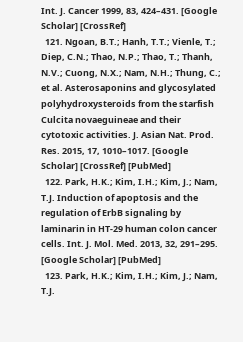Int. J. Cancer 1999, 83, 424–431. [Google Scholar] [CrossRef]
  121. Ngoan, B.T.; Hanh, T.T.; Vienle, T.; Diep, C.N.; Thao, N.P.; Thao, T.; Thanh, N.V.; Cuong, N.X.; Nam, N.H.; Thung, C.; et al. Asterosaponins and glycosylated polyhydroxysteroids from the starfish Culcita novaeguineae and their cytotoxic activities. J. Asian Nat. Prod. Res. 2015, 17, 1010–1017. [Google Scholar] [CrossRef] [PubMed]
  122. Park, H.K.; Kim, I.H.; Kim, J.; Nam, T.J. Induction of apoptosis and the regulation of ErbB signaling by laminarin in HT-29 human colon cancer cells. Int. J. Mol. Med. 2013, 32, 291–295. [Google Scholar] [PubMed]
  123. Park, H.K.; Kim, I.H.; Kim, J.; Nam, T.J.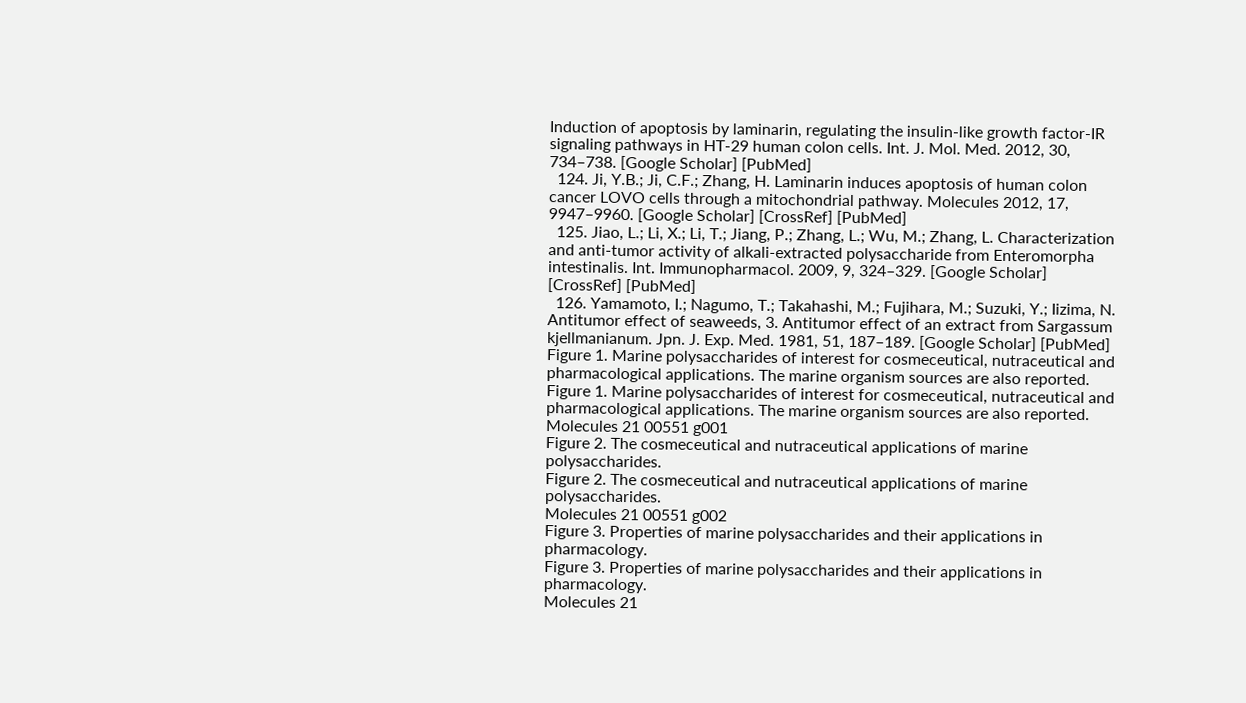Induction of apoptosis by laminarin, regulating the insulin-like growth factor-IR signaling pathways in HT-29 human colon cells. Int. J. Mol. Med. 2012, 30, 734–738. [Google Scholar] [PubMed]
  124. Ji, Y.B.; Ji, C.F.; Zhang, H. Laminarin induces apoptosis of human colon cancer LOVO cells through a mitochondrial pathway. Molecules 2012, 17, 9947–9960. [Google Scholar] [CrossRef] [PubMed]
  125. Jiao, L.; Li, X.; Li, T.; Jiang, P.; Zhang, L.; Wu, M.; Zhang, L. Characterization and anti-tumor activity of alkali-extracted polysaccharide from Enteromorpha intestinalis. Int. Immunopharmacol. 2009, 9, 324–329. [Google Scholar] [CrossRef] [PubMed]
  126. Yamamoto, I.; Nagumo, T.; Takahashi, M.; Fujihara, M.; Suzuki, Y.; Iizima, N. Antitumor effect of seaweeds, 3. Antitumor effect of an extract from Sargassum kjellmanianum. Jpn. J. Exp. Med. 1981, 51, 187–189. [Google Scholar] [PubMed]
Figure 1. Marine polysaccharides of interest for cosmeceutical, nutraceutical and pharmacological applications. The marine organism sources are also reported.
Figure 1. Marine polysaccharides of interest for cosmeceutical, nutraceutical and pharmacological applications. The marine organism sources are also reported.
Molecules 21 00551 g001
Figure 2. The cosmeceutical and nutraceutical applications of marine polysaccharides.
Figure 2. The cosmeceutical and nutraceutical applications of marine polysaccharides.
Molecules 21 00551 g002
Figure 3. Properties of marine polysaccharides and their applications in pharmacology.
Figure 3. Properties of marine polysaccharides and their applications in pharmacology.
Molecules 21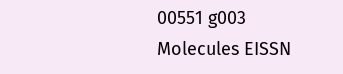00551 g003
Molecules EISSN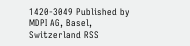1420-3049 Published by MDPI AG, Basel, Switzerland RSS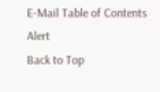E-Mail Table of Contents Alert
Back to Top